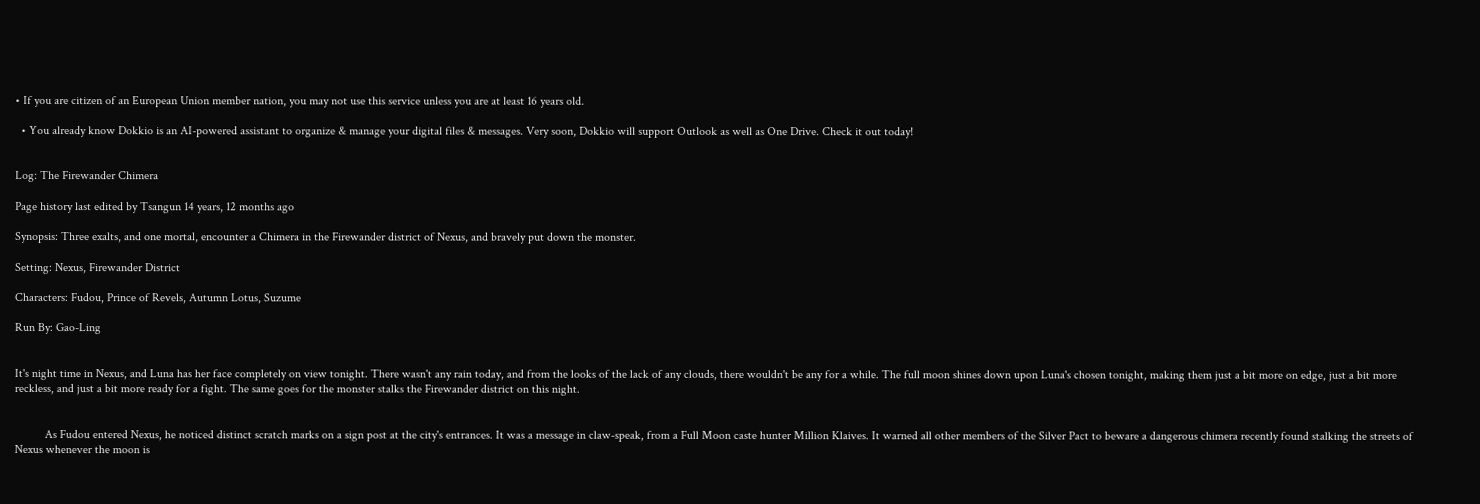• If you are citizen of an European Union member nation, you may not use this service unless you are at least 16 years old.

  • You already know Dokkio is an AI-powered assistant to organize & manage your digital files & messages. Very soon, Dokkio will support Outlook as well as One Drive. Check it out today!


Log: The Firewander Chimera

Page history last edited by Tsangun 14 years, 12 months ago

Synopsis: Three exalts, and one mortal, encounter a Chimera in the Firewander district of Nexus, and bravely put down the monster.

Setting: Nexus, Firewander District

Characters: Fudou, Prince of Revels, Autumn Lotus, Suzume

Run By: Gao-Ling


It's night time in Nexus, and Luna has her face completely on view tonight. There wasn't any rain today, and from the looks of the lack of any clouds, there wouldn't be any for a while. The full moon shines down upon Luna's chosen tonight, making them just a bit more on edge, just a bit more reckless, and just a bit more ready for a fight. The same goes for the monster stalks the Firewander district on this night.


          As Fudou entered Nexus, he noticed distinct scratch marks on a sign post at the city's entrances. It was a message in claw-speak, from a Full Moon caste hunter Million Klaives. It warned all other members of the Silver Pact to beware a dangerous chimera recently found stalking the streets of Nexus whenever the moon is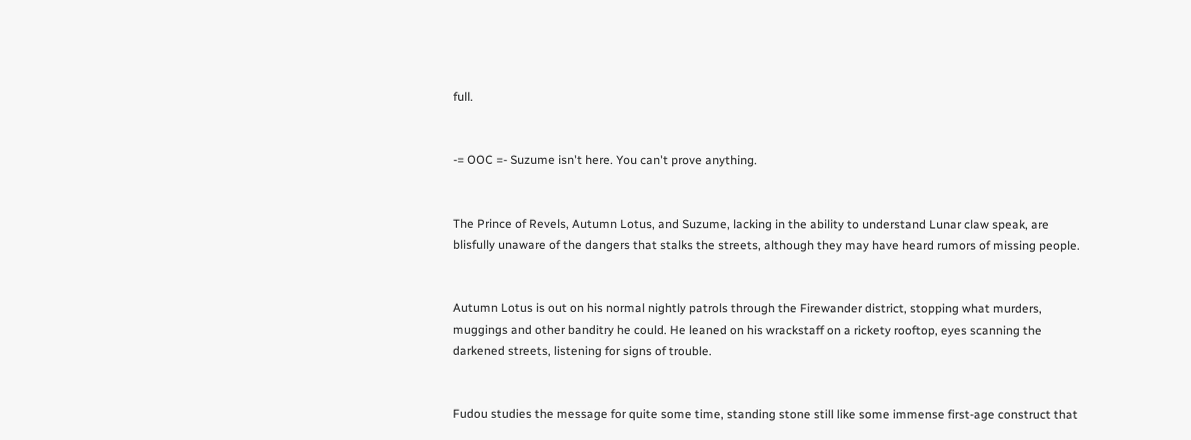full.


-= OOC =- Suzume isn't here. You can't prove anything.


The Prince of Revels, Autumn Lotus, and Suzume, lacking in the ability to understand Lunar claw speak, are blisfully unaware of the dangers that stalks the streets, although they may have heard rumors of missing people.


Autumn Lotus is out on his normal nightly patrols through the Firewander district, stopping what murders, muggings and other banditry he could. He leaned on his wrackstaff on a rickety rooftop, eyes scanning the darkened streets, listening for signs of trouble.


Fudou studies the message for quite some time, standing stone still like some immense first-age construct that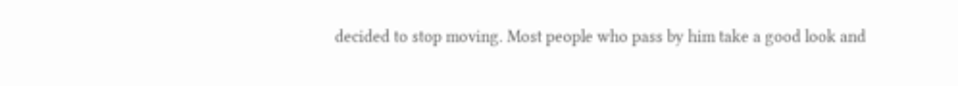decided to stop moving. Most people who pass by him take a good look and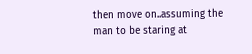then move on..assuming the man to be staring at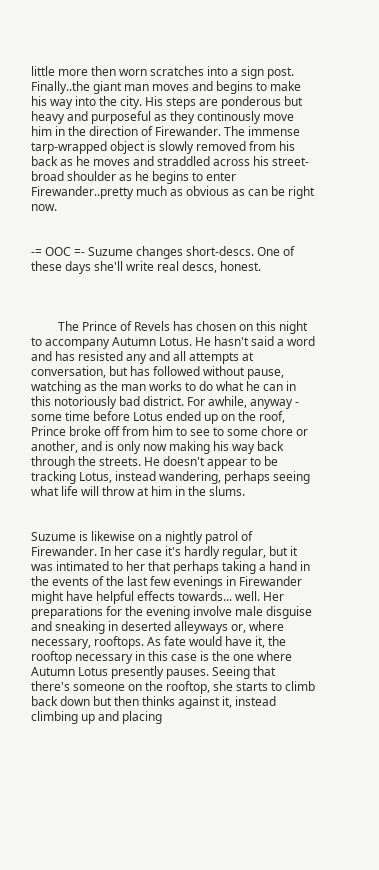little more then worn scratches into a sign post. Finally..the giant man moves and begins to make his way into the city. His steps are ponderous but heavy and purposeful as they continously move him in the direction of Firewander. The immense tarp-wrapped object is slowly removed from his back as he moves and straddled across his street-broad shoulder as he begins to enter Firewander..pretty much as obvious as can be right now.


-= OOC =- Suzume changes short-descs. One of these days she'll write real descs, honest.



         The Prince of Revels has chosen on this night to accompany Autumn Lotus. He hasn't said a word and has resisted any and all attempts at conversation, but has followed without pause, watching as the man works to do what he can in this notoriously bad district. For awhile, anyway - some time before Lotus ended up on the roof, Prince broke off from him to see to some chore or another, and is only now making his way back through the streets. He doesn't appear to be tracking Lotus, instead wandering, perhaps seeing what life will throw at him in the slums.


Suzume is likewise on a nightly patrol of Firewander. In her case it's hardly regular, but it was intimated to her that perhaps taking a hand in the events of the last few evenings in Firewander might have helpful effects towards... well. Her preparations for the evening involve male disguise and sneaking in deserted alleyways or, where necessary, rooftops. As fate would have it, the rooftop necessary in this case is the one where Autumn Lotus presently pauses. Seeing that there's someone on the rooftop, she starts to climb back down but then thinks against it, instead climbing up and placing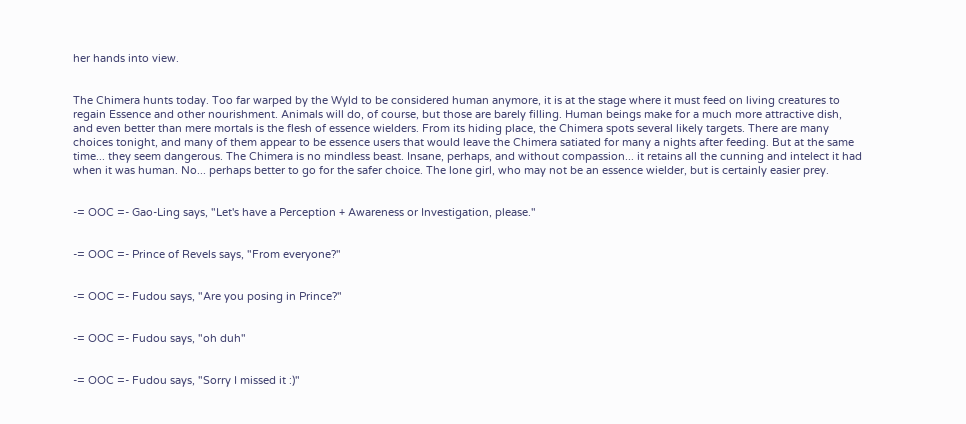her hands into view.


The Chimera hunts today. Too far warped by the Wyld to be considered human anymore, it is at the stage where it must feed on living creatures to regain Essence and other nourishment. Animals will do, of course, but those are barely filling. Human beings make for a much more attractive dish, and even better than mere mortals is the flesh of essence wielders. From its hiding place, the Chimera spots several likely targets. There are many choices tonight, and many of them appear to be essence users that would leave the Chimera satiated for many a nights after feeding. But at the same time... they seem dangerous. The Chimera is no mindless beast. Insane, perhaps, and without compassion... it retains all the cunning and intelect it had when it was human. No... perhaps better to go for the safer choice. The lone girl, who may not be an essence wielder, but is certainly easier prey.


-= OOC =- Gao-Ling says, "Let's have a Perception + Awareness or Investigation, please."


-= OOC =- Prince of Revels says, "From everyone?"


-= OOC =- Fudou says, "Are you posing in Prince?"


-= OOC =- Fudou says, "oh duh"


-= OOC =- Fudou says, "Sorry I missed it :)"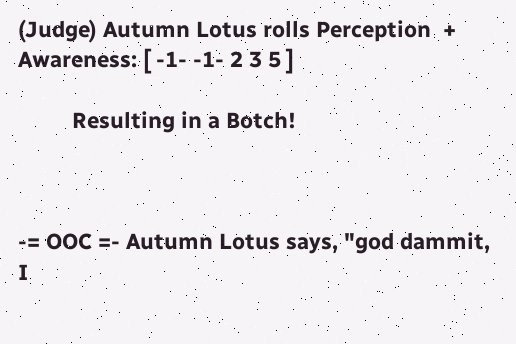(Judge) Autumn Lotus rolls Perception  + Awareness: [ -1- -1- 2 3 5 ]

         Resulting in a Botch!



-= OOC =- Autumn Lotus says, "god dammit, I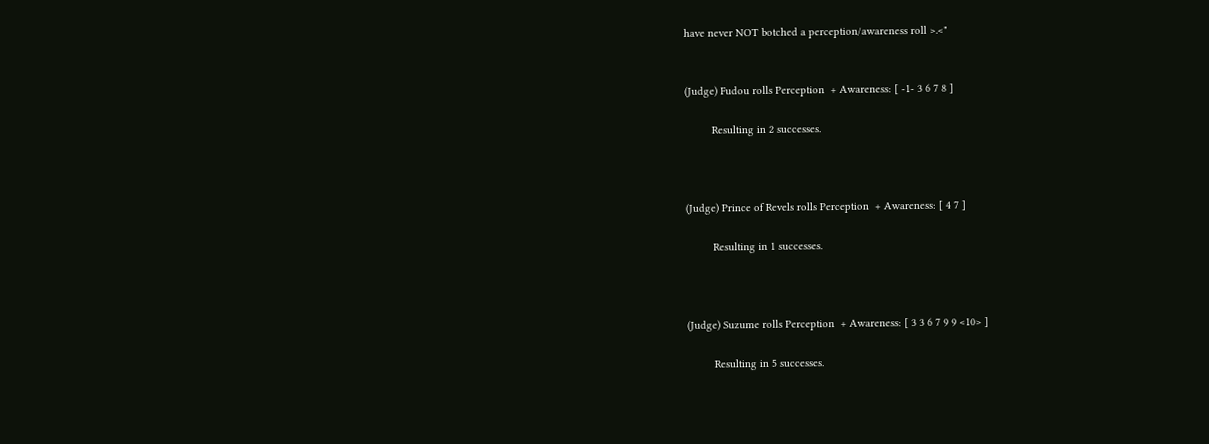have never NOT botched a perception/awareness roll >.<"


(Judge) Fudou rolls Perception  + Awareness: [ -1- 3 6 7 8 ]

         Resulting in 2 successes.



(Judge) Prince of Revels rolls Perception  + Awareness: [ 4 7 ]

         Resulting in 1 successes.



(Judge) Suzume rolls Perception  + Awareness: [ 3 3 6 7 9 9 <10> ]

         Resulting in 5 successes.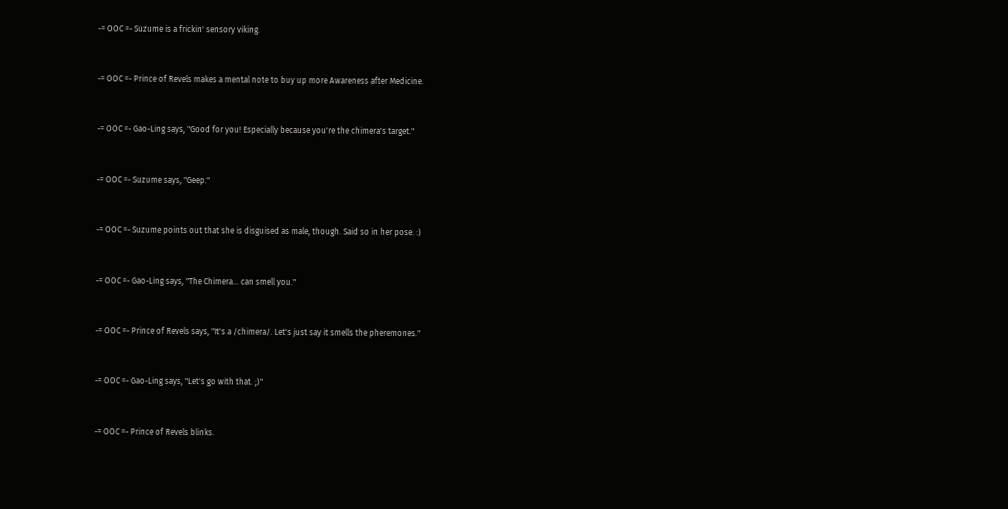-= OOC =- Suzume is a frickin' sensory viking.


-= OOC =- Prince of Revels makes a mental note to buy up more Awareness after Medicine.


-= OOC =- Gao-Ling says, "Good for you! Especially because you're the chimera's target."


-= OOC =- Suzume says, "Geep."


-= OOC =- Suzume points out that she is disguised as male, though. Said so in her pose. :)


-= OOC =- Gao-Ling says, "The Chimera... can smell you."


-= OOC =- Prince of Revels says, "It's a /chimera/. Let's just say it smells the pheremones."


-= OOC =- Gao-Ling says, "Let's go with that. ;)"


-= OOC =- Prince of Revels blinks.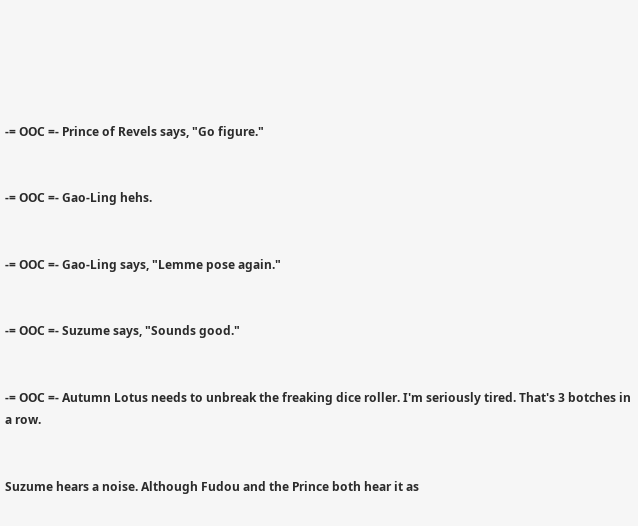-= OOC =- Prince of Revels says, "Go figure."


-= OOC =- Gao-Ling hehs.


-= OOC =- Gao-Ling says, "Lemme pose again."


-= OOC =- Suzume says, "Sounds good."


-= OOC =- Autumn Lotus needs to unbreak the freaking dice roller. I'm seriously tired. That's 3 botches in a row.


Suzume hears a noise. Although Fudou and the Prince both hear it as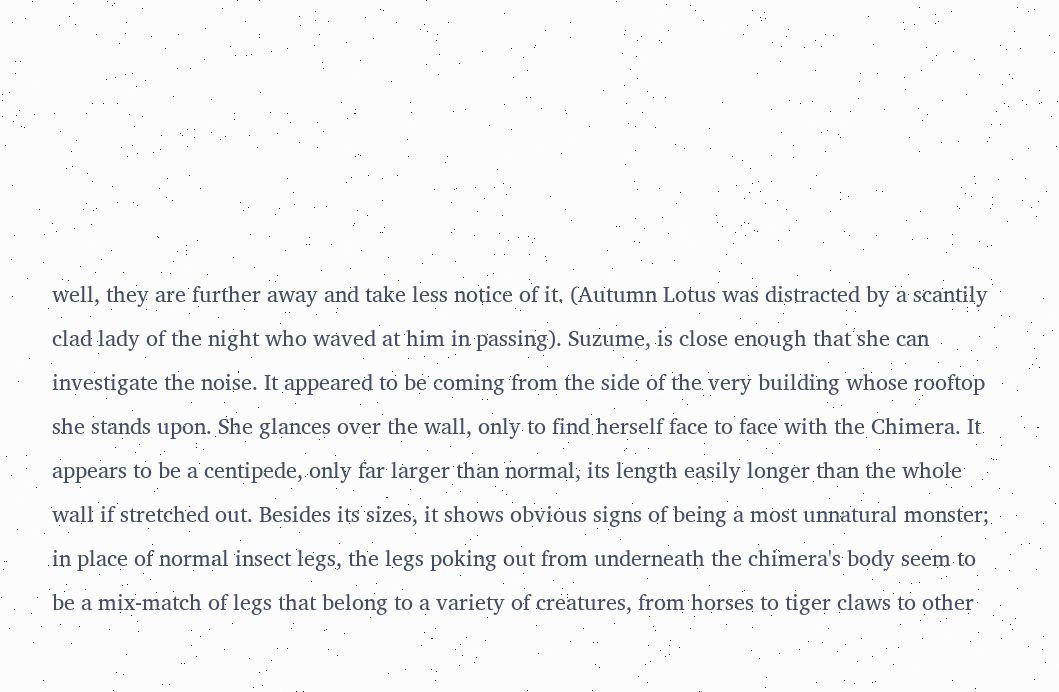well, they are further away and take less notice of it. (Autumn Lotus was distracted by a scantily clad lady of the night who waved at him in passing). Suzume, is close enough that she can investigate the noise. It appeared to be coming from the side of the very building whose rooftop she stands upon. She glances over the wall, only to find herself face to face with the Chimera. It appears to be a centipede, only far larger than normal, its length easily longer than the whole wall if stretched out. Besides its sizes, it shows obvious signs of being a most unnatural monster; in place of normal insect legs, the legs poking out from underneath the chimera's body seem to be a mix-match of legs that belong to a variety of creatures, from horses to tiger claws to other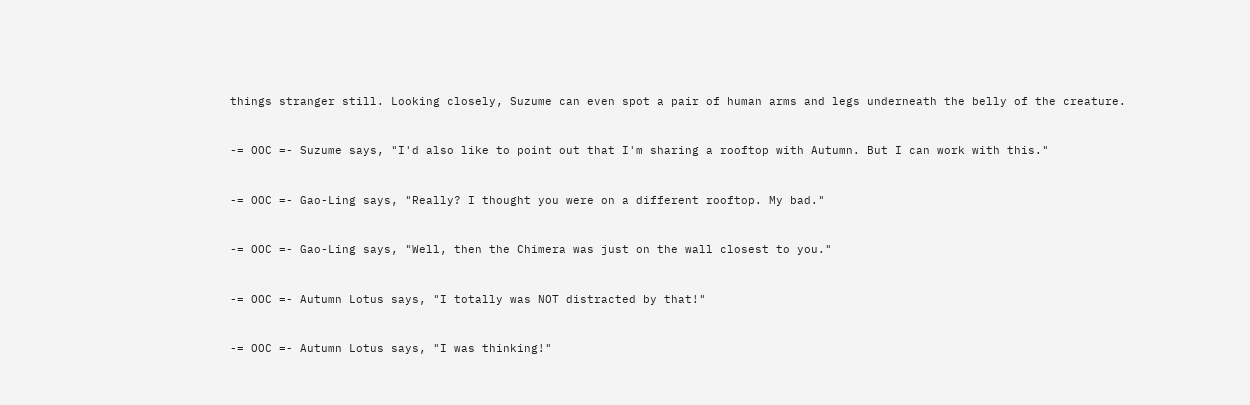things stranger still. Looking closely, Suzume can even spot a pair of human arms and legs underneath the belly of the creature.


-= OOC =- Suzume says, "I'd also like to point out that I'm sharing a rooftop with Autumn. But I can work with this."


-= OOC =- Gao-Ling says, "Really? I thought you were on a different rooftop. My bad."


-= OOC =- Gao-Ling says, "Well, then the Chimera was just on the wall closest to you."


-= OOC =- Autumn Lotus says, "I totally was NOT distracted by that!"


-= OOC =- Autumn Lotus says, "I was thinking!"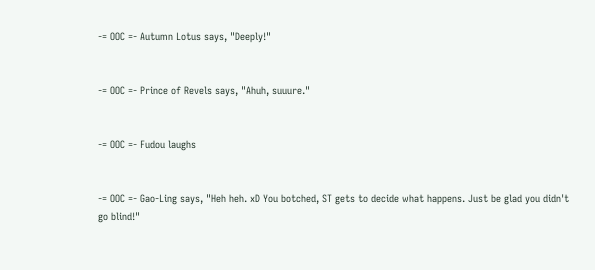-= OOC =- Autumn Lotus says, "Deeply!"


-= OOC =- Prince of Revels says, "Ahuh, suuure."


-= OOC =- Fudou laughs


-= OOC =- Gao-Ling says, "Heh heh. xD You botched, ST gets to decide what happens. Just be glad you didn't go blind!"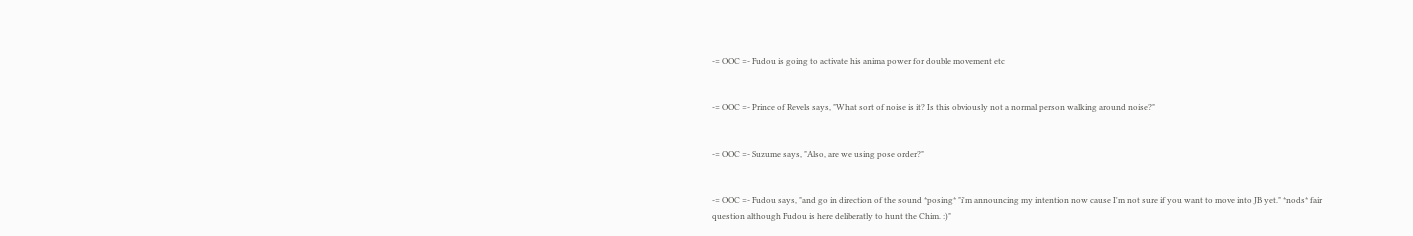-= OOC =- Fudou is going to activate his anima power for double movement etc


-= OOC =- Prince of Revels says, "What sort of noise is it? Is this obviously not a normal person walking around noise?"


-= OOC =- Suzume says, "Also, are we using pose order?"


-= OOC =- Fudou says, "and go in direction of the sound *posing* "i'm announcing my intention now cause I'm not sure if you want to move into JB yet." *nods* fair question although Fudou is here deliberatly to hunt the Chim. :)"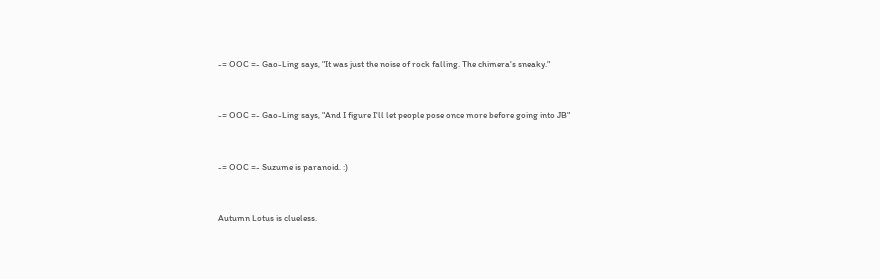-= OOC =- Gao-Ling says, "It was just the noise of rock falling. The chimera's sneaky."


-= OOC =- Gao-Ling says, "And I figure I'll let people pose once more before going into JB"


-= OOC =- Suzume is paranoid. :)


Autumn Lotus is clueless.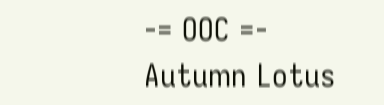-= OOC =- Autumn Lotus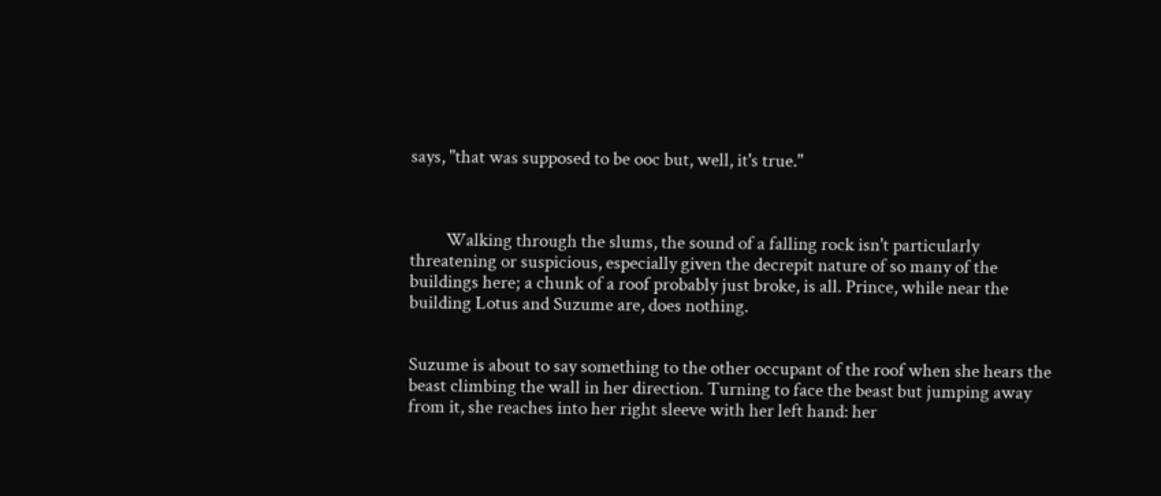says, "that was supposed to be ooc but, well, it's true."



         Walking through the slums, the sound of a falling rock isn't particularly threatening or suspicious, especially given the decrepit nature of so many of the buildings here; a chunk of a roof probably just broke, is all. Prince, while near the building Lotus and Suzume are, does nothing.


Suzume is about to say something to the other occupant of the roof when she hears the beast climbing the wall in her direction. Turning to face the beast but jumping away from it, she reaches into her right sleeve with her left hand: her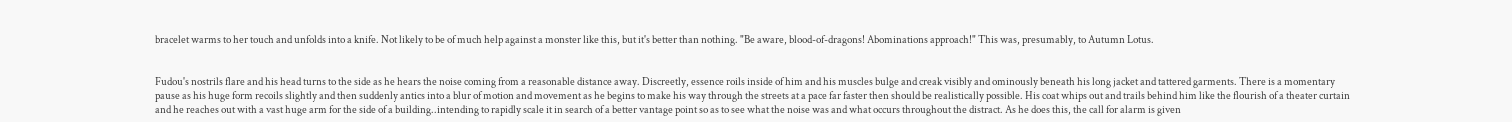bracelet warms to her touch and unfolds into a knife. Not likely to be of much help against a monster like this, but it's better than nothing. "Be aware, blood-of-dragons! Abominations approach!" This was, presumably, to Autumn Lotus.


Fudou's nostrils flare and his head turns to the side as he hears the noise coming from a reasonable distance away. Discreetly, essence roils inside of him and his muscles bulge and creak visibly and ominously beneath his long jacket and tattered garments. There is a momentary pause as his huge form recoils slightly and then suddenly antics into a blur of motion and movement as he begins to make his way through the streets at a pace far faster then should be realistically possible. His coat whips out and trails behind him like the flourish of a theater curtain and he reaches out with a vast huge arm for the side of a building..intending to rapidly scale it in search of a better vantage point so as to see what the noise was and what occurs throughout the distract. As he does this, the call for alarm is given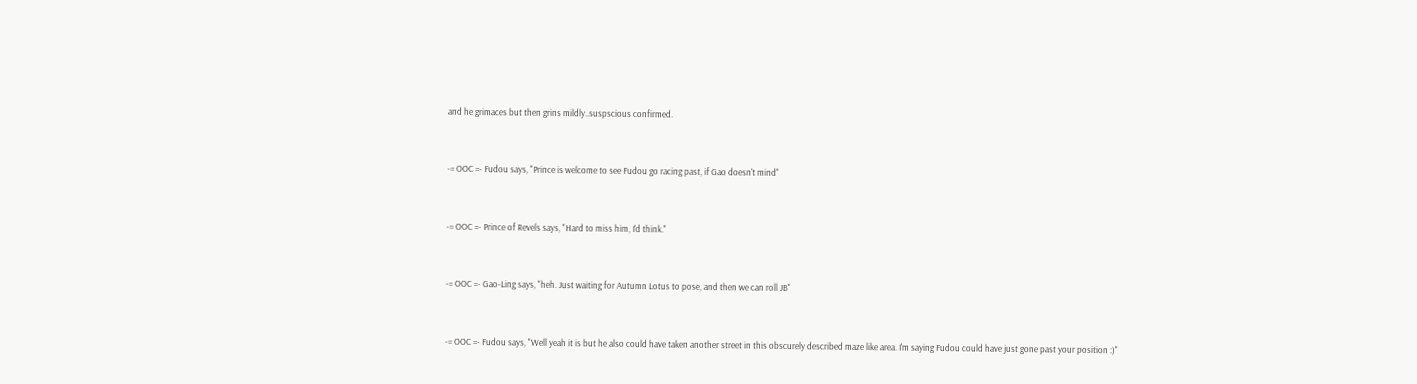and he grimaces but then grins mildly..suspscious confirmed.


-= OOC =- Fudou says, "Prince is welcome to see Fudou go racing past, if Gao doesn't mind"


-= OOC =- Prince of Revels says, "Hard to miss him, I'd think."


-= OOC =- Gao-Ling says, "heh. Just waiting for Autumn Lotus to pose, and then we can roll JB"


-= OOC =- Fudou says, "Well yeah it is but he also could have taken another street in this obscurely described maze like area. I'm saying Fudou could have just gone past your position :)"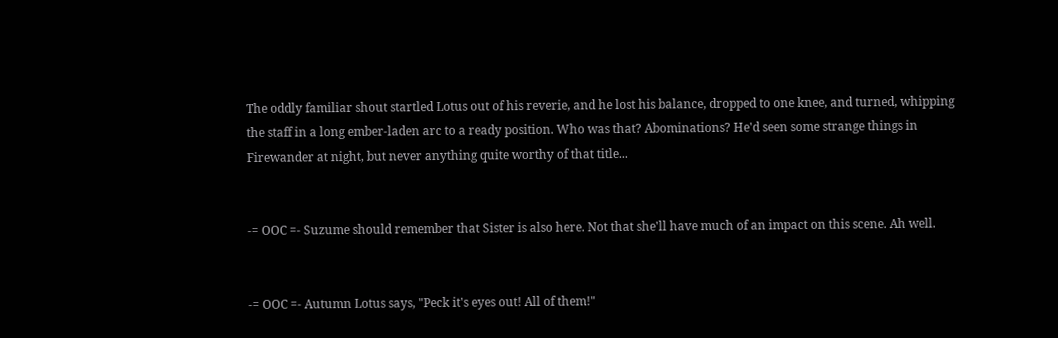The oddly familiar shout startled Lotus out of his reverie, and he lost his balance, dropped to one knee, and turned, whipping the staff in a long ember-laden arc to a ready position. Who was that? Abominations? He'd seen some strange things in Firewander at night, but never anything quite worthy of that title...


-= OOC =- Suzume should remember that Sister is also here. Not that she'll have much of an impact on this scene. Ah well.


-= OOC =- Autumn Lotus says, "Peck it's eyes out! All of them!"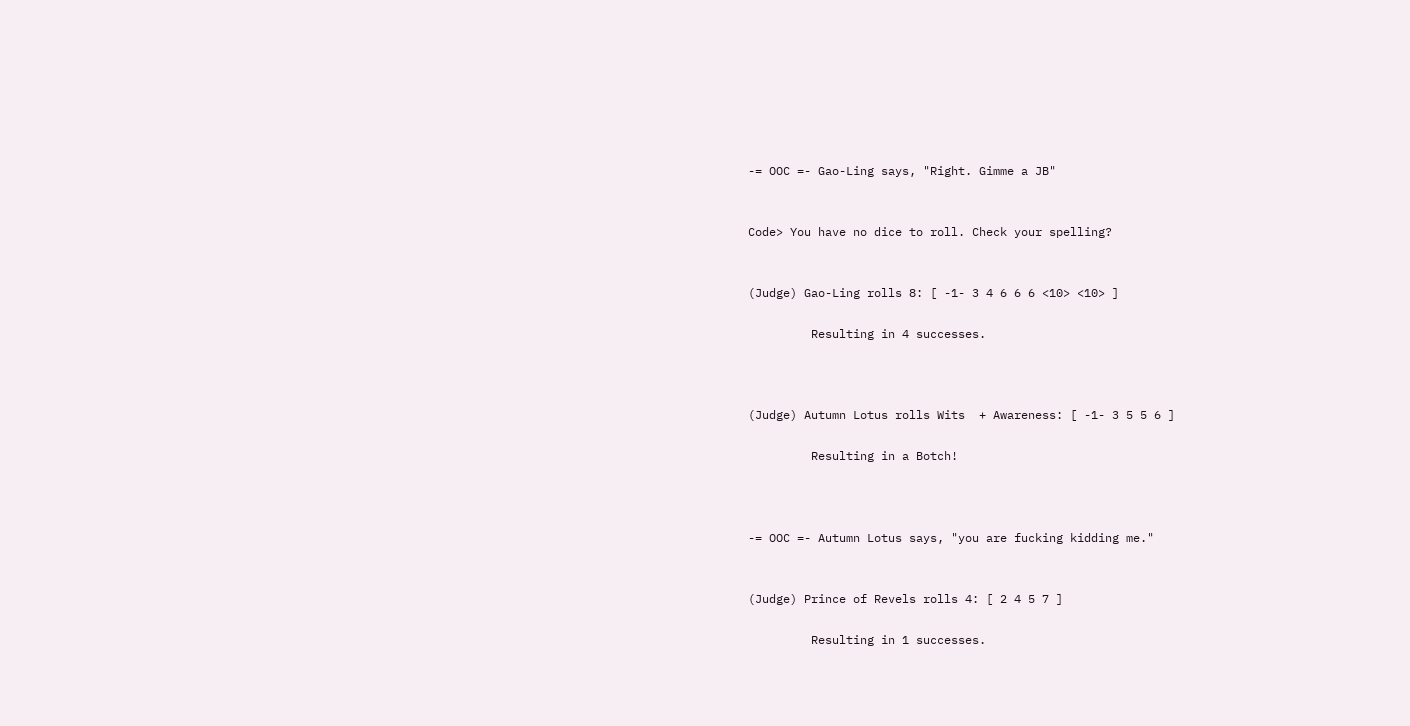-= OOC =- Gao-Ling says, "Right. Gimme a JB"


Code> You have no dice to roll. Check your spelling?


(Judge) Gao-Ling rolls 8: [ -1- 3 4 6 6 6 <10> <10> ]

         Resulting in 4 successes.



(Judge) Autumn Lotus rolls Wits  + Awareness: [ -1- 3 5 5 6 ]

         Resulting in a Botch!



-= OOC =- Autumn Lotus says, "you are fucking kidding me."


(Judge) Prince of Revels rolls 4: [ 2 4 5 7 ]

         Resulting in 1 successes.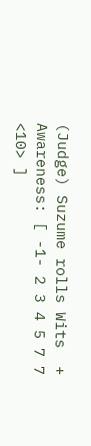(Judge) Suzume rolls Wits  + Awareness: [ -1- 2 3 4 5 7 7 <10> ]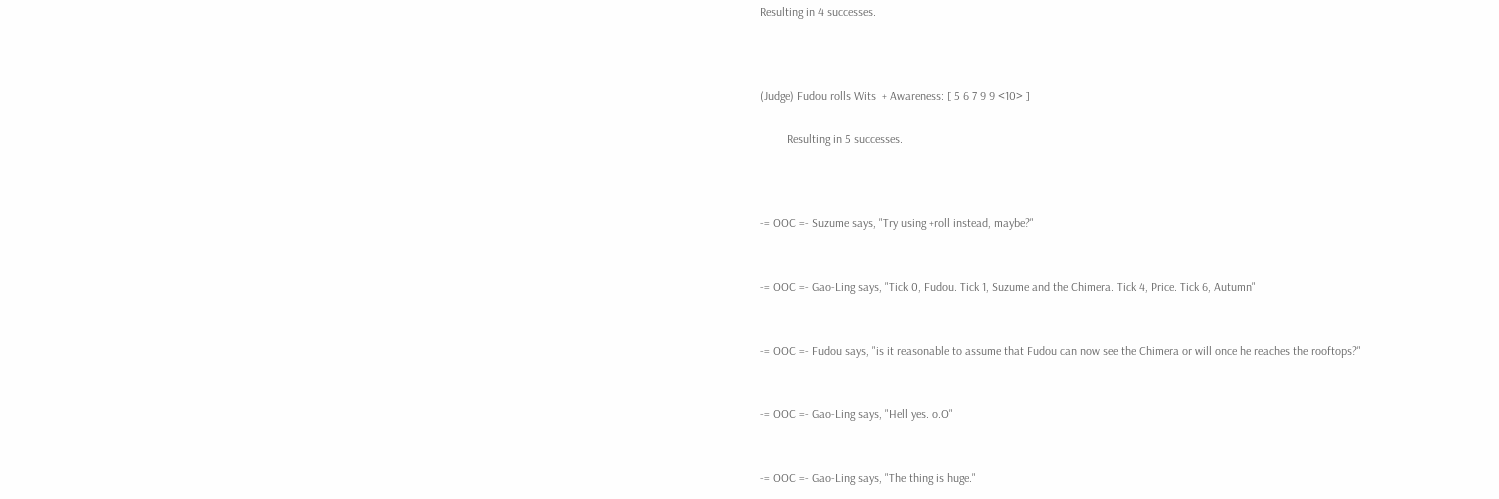Resulting in 4 successes.



(Judge) Fudou rolls Wits  + Awareness: [ 5 6 7 9 9 <10> ]

         Resulting in 5 successes.



-= OOC =- Suzume says, "Try using +roll instead, maybe?"


-= OOC =- Gao-Ling says, "Tick 0, Fudou. Tick 1, Suzume and the Chimera. Tick 4, Price. Tick 6, Autumn"


-= OOC =- Fudou says, "is it reasonable to assume that Fudou can now see the Chimera or will once he reaches the rooftops?"


-= OOC =- Gao-Ling says, "Hell yes. o.O"


-= OOC =- Gao-Ling says, "The thing is huge."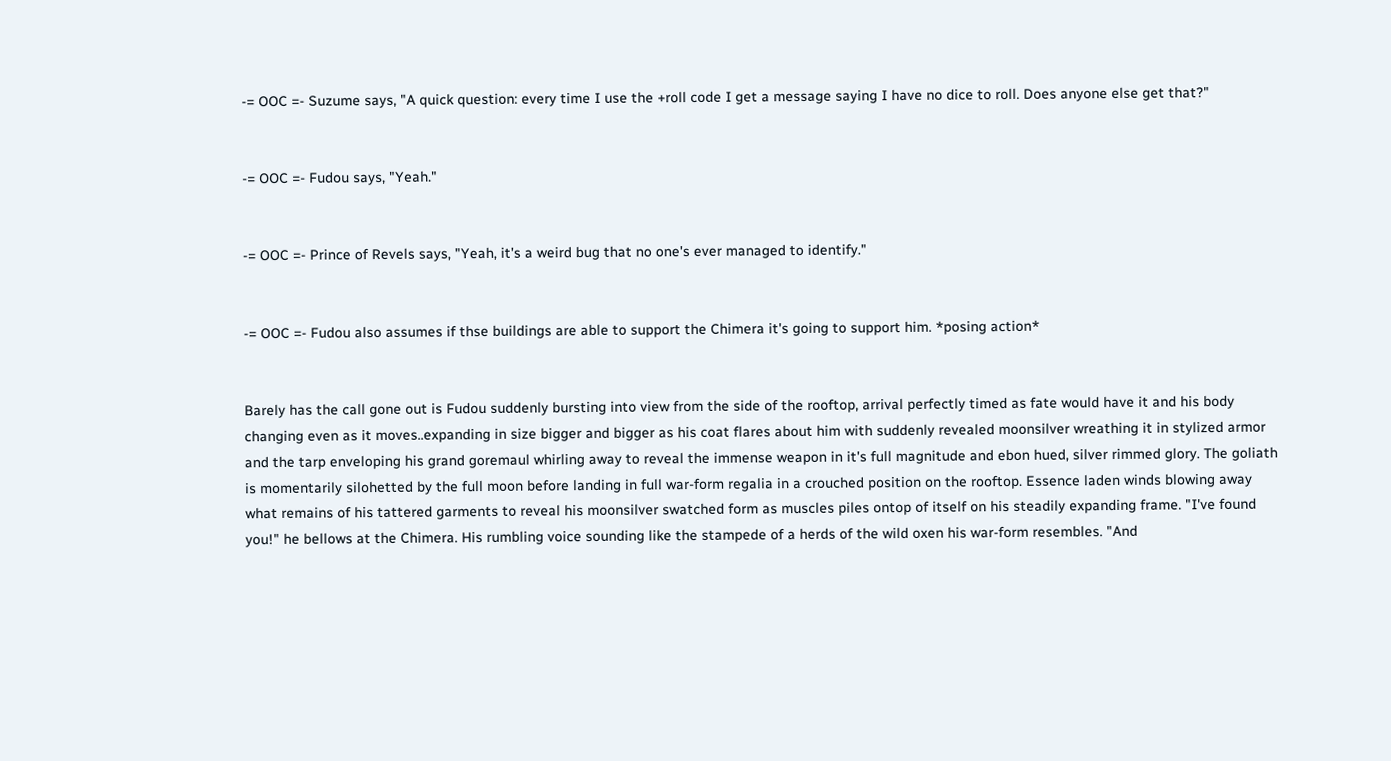-= OOC =- Suzume says, "A quick question: every time I use the +roll code I get a message saying I have no dice to roll. Does anyone else get that?"


-= OOC =- Fudou says, "Yeah."


-= OOC =- Prince of Revels says, "Yeah, it's a weird bug that no one's ever managed to identify."


-= OOC =- Fudou also assumes if thse buildings are able to support the Chimera it's going to support him. *posing action*


Barely has the call gone out is Fudou suddenly bursting into view from the side of the rooftop, arrival perfectly timed as fate would have it and his body changing even as it moves..expanding in size bigger and bigger as his coat flares about him with suddenly revealed moonsilver wreathing it in stylized armor and the tarp enveloping his grand goremaul whirling away to reveal the immense weapon in it's full magnitude and ebon hued, silver rimmed glory. The goliath is momentarily silohetted by the full moon before landing in full war-form regalia in a crouched position on the rooftop. Essence laden winds blowing away what remains of his tattered garments to reveal his moonsilver swatched form as muscles piles ontop of itself on his steadily expanding frame. "I've found you!" he bellows at the Chimera. His rumbling voice sounding like the stampede of a herds of the wild oxen his war-form resembles. "And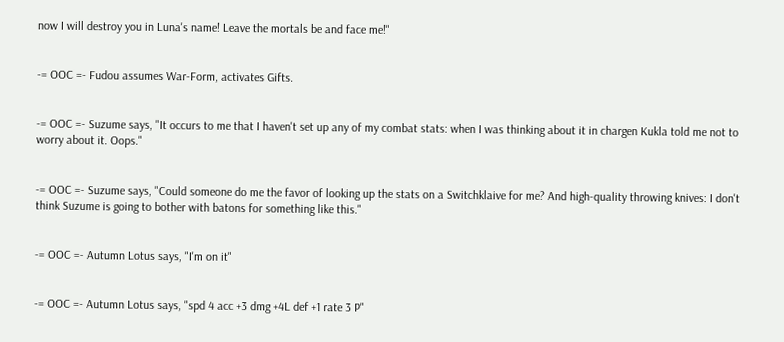now I will destroy you in Luna's name! Leave the mortals be and face me!"


-= OOC =- Fudou assumes War-Form, activates Gifts.


-= OOC =- Suzume says, "It occurs to me that I haven't set up any of my combat stats: when I was thinking about it in chargen Kukla told me not to worry about it. Oops."


-= OOC =- Suzume says, "Could someone do me the favor of looking up the stats on a Switchklaive for me? And high-quality throwing knives: I don't think Suzume is going to bother with batons for something like this."


-= OOC =- Autumn Lotus says, "I'm on it"


-= OOC =- Autumn Lotus says, "spd 4 acc +3 dmg +4L def +1 rate 3 P"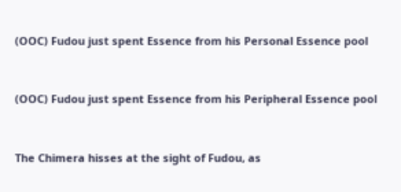(OOC) Fudou just spent Essence from his Personal Essence pool


(OOC) Fudou just spent Essence from his Peripheral Essence pool


The Chimera hisses at the sight of Fudou, as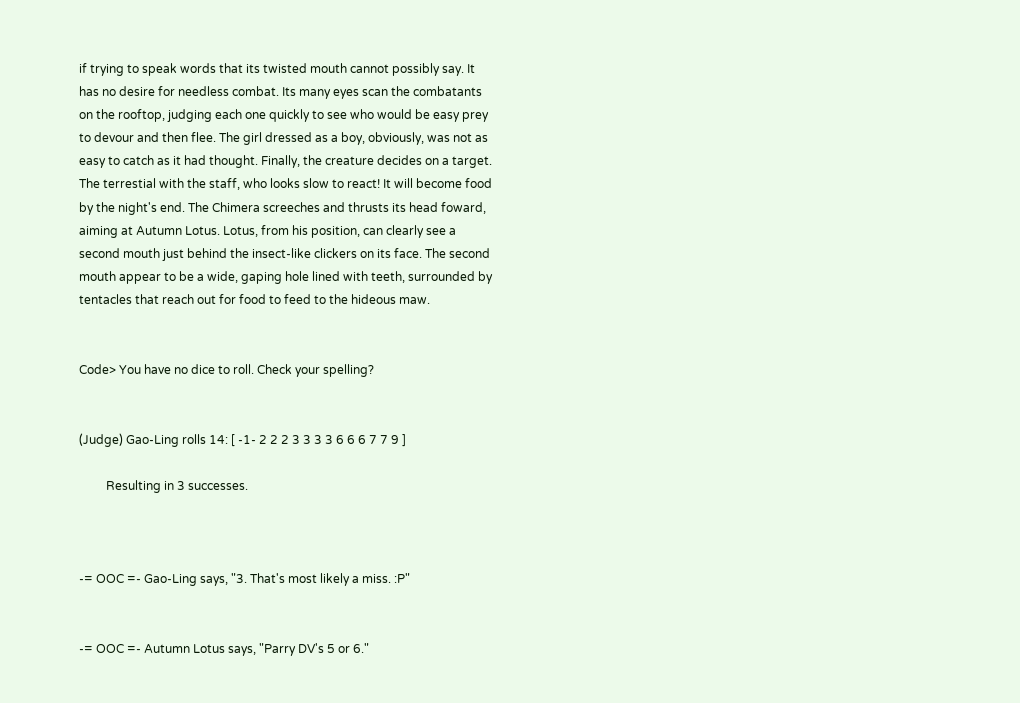if trying to speak words that its twisted mouth cannot possibly say. It has no desire for needless combat. Its many eyes scan the combatants on the rooftop, judging each one quickly to see who would be easy prey to devour and then flee. The girl dressed as a boy, obviously, was not as easy to catch as it had thought. Finally, the creature decides on a target. The terrestial with the staff, who looks slow to react! It will become food by the night's end. The Chimera screeches and thrusts its head foward, aiming at Autumn Lotus. Lotus, from his position, can clearly see a second mouth just behind the insect-like clickers on its face. The second mouth appear to be a wide, gaping hole lined with teeth, surrounded by tentacles that reach out for food to feed to the hideous maw.


Code> You have no dice to roll. Check your spelling?


(Judge) Gao-Ling rolls 14: [ -1- 2 2 2 3 3 3 3 6 6 6 7 7 9 ]

         Resulting in 3 successes.



-= OOC =- Gao-Ling says, "3. That's most likely a miss. :P"


-= OOC =- Autumn Lotus says, "Parry DV's 5 or 6."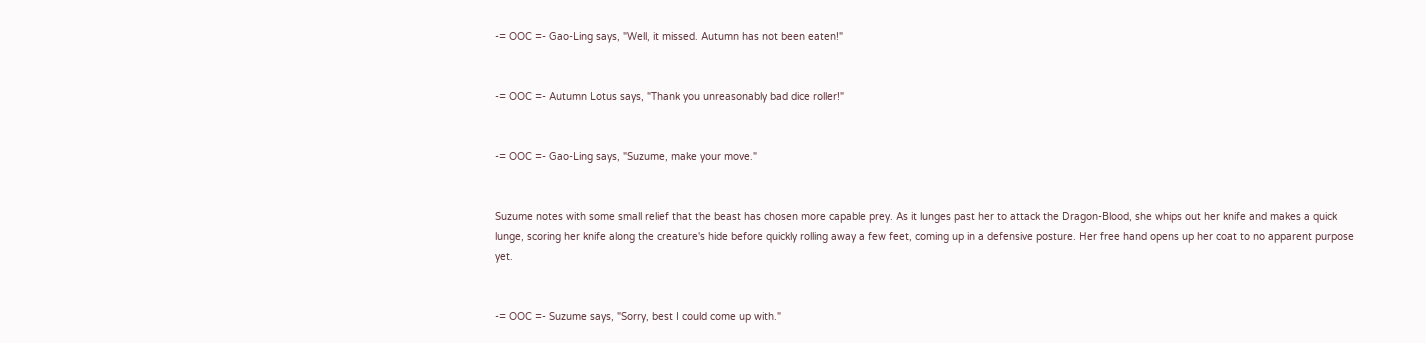-= OOC =- Gao-Ling says, "Well, it missed. Autumn has not been eaten!"


-= OOC =- Autumn Lotus says, "Thank you unreasonably bad dice roller!"


-= OOC =- Gao-Ling says, "Suzume, make your move."


Suzume notes with some small relief that the beast has chosen more capable prey. As it lunges past her to attack the Dragon-Blood, she whips out her knife and makes a quick lunge, scoring her knife along the creature's hide before quickly rolling away a few feet, coming up in a defensive posture. Her free hand opens up her coat to no apparent purpose yet.


-= OOC =- Suzume says, "Sorry, best I could come up with."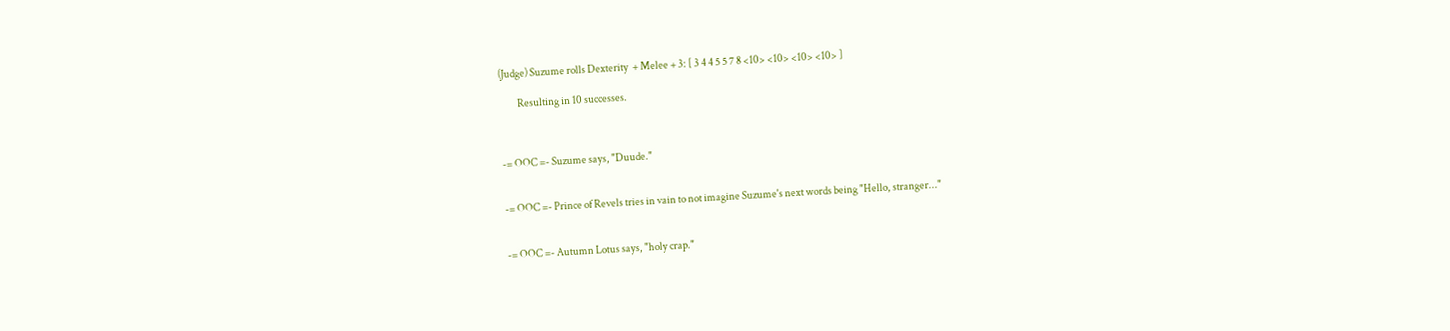(Judge) Suzume rolls Dexterity  + Melee + 3: [ 3 4 4 5 5 7 8 <10> <10> <10> <10> ]

         Resulting in 10 successes.



-= OOC =- Suzume says, "Duude."


-= OOC =- Prince of Revels tries in vain to not imagine Suzume's next words being "Hello, stranger..."


-= OOC =- Autumn Lotus says, "holy crap."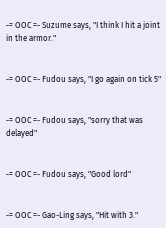-= OOC =- Suzume says, "I think I hit a joint in the armor."


-= OOC =- Fudou says, "I go again on tick 5"


-= OOC =- Fudou says, "sorry that was delayed"


-= OOC =- Fudou says, "Good lord"


-= OOC =- Gao-Ling says, "Hit with 3."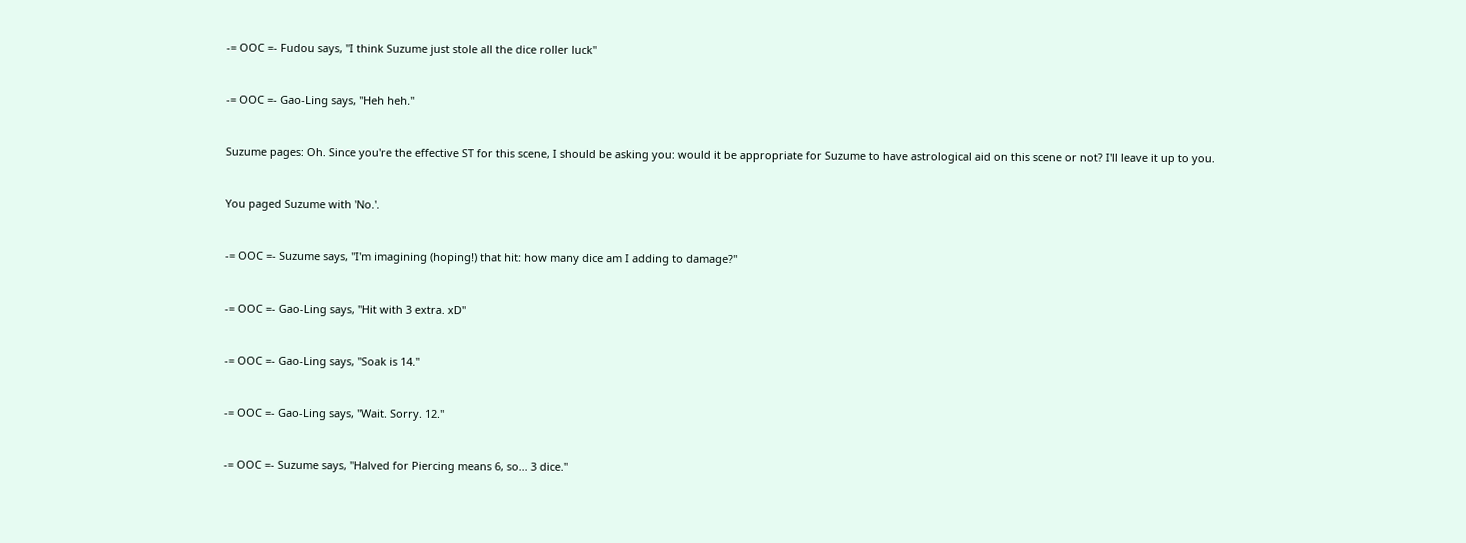-= OOC =- Fudou says, "I think Suzume just stole all the dice roller luck"


-= OOC =- Gao-Ling says, "Heh heh."


Suzume pages: Oh. Since you're the effective ST for this scene, I should be asking you: would it be appropriate for Suzume to have astrological aid on this scene or not? I'll leave it up to you.


You paged Suzume with 'No.'.


-= OOC =- Suzume says, "I'm imagining (hoping!) that hit: how many dice am I adding to damage?"


-= OOC =- Gao-Ling says, "Hit with 3 extra. xD"


-= OOC =- Gao-Ling says, "Soak is 14."


-= OOC =- Gao-Ling says, "Wait. Sorry. 12."


-= OOC =- Suzume says, "Halved for Piercing means 6, so... 3 dice."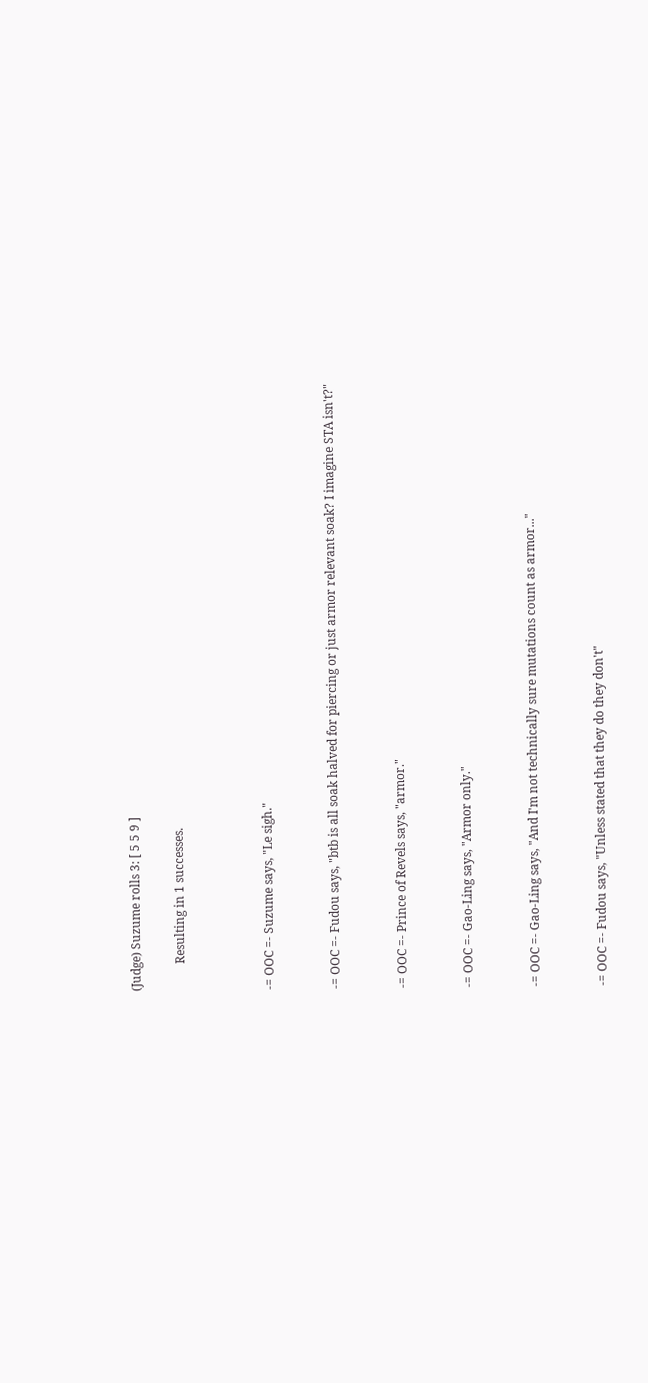(Judge) Suzume rolls 3: [ 5 5 9 ]

         Resulting in 1 successes.



-= OOC =- Suzume says, "Le sigh."


-= OOC =- Fudou says, "btb is all soak halved for piercing or just armor relevant soak? I imagine STA isn't?"


-= OOC =- Prince of Revels says, "armor."


-= OOC =- Gao-Ling says, "Armor only."


-= OOC =- Gao-Ling says, "And I'm not technically sure mutations count as armor..."


-= OOC =- Fudou says, "Unless stated that they do they don't"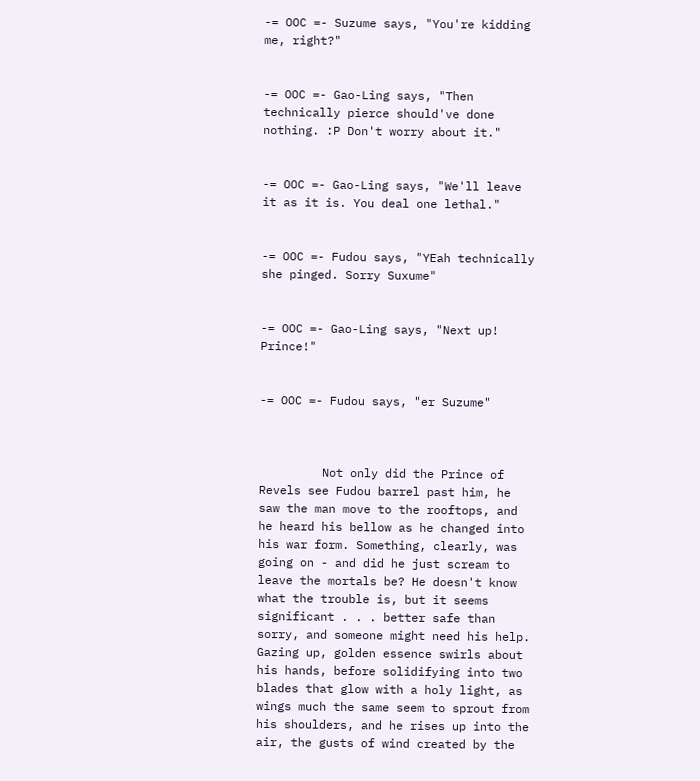-= OOC =- Suzume says, "You're kidding me, right?"


-= OOC =- Gao-Ling says, "Then technically pierce should've done nothing. :P Don't worry about it."


-= OOC =- Gao-Ling says, "We'll leave it as it is. You deal one lethal."


-= OOC =- Fudou says, "YEah technically she pinged. Sorry Suxume"


-= OOC =- Gao-Ling says, "Next up! Prince!"


-= OOC =- Fudou says, "er Suzume"



         Not only did the Prince of Revels see Fudou barrel past him, he saw the man move to the rooftops, and he heard his bellow as he changed into his war form. Something, clearly, was going on - and did he just scream to leave the mortals be? He doesn't know what the trouble is, but it seems significant . . . better safe than sorry, and someone might need his help. Gazing up, golden essence swirls about his hands, before solidifying into two blades that glow with a holy light, as wings much the same seem to sprout from his shoulders, and he rises up into the air, the gusts of wind created by the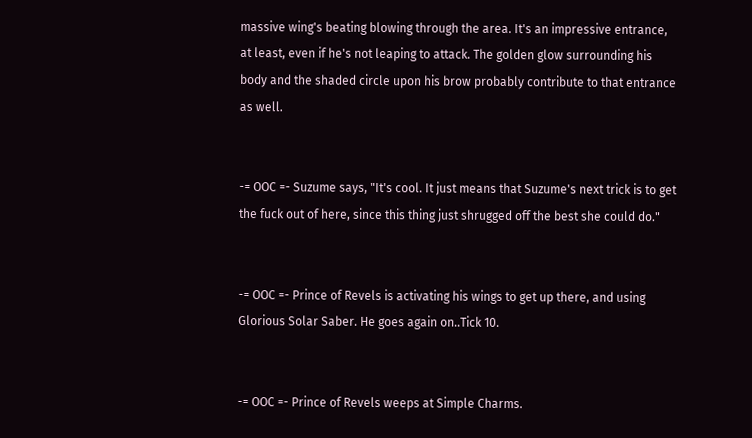massive wing's beating blowing through the area. It's an impressive entrance, at least, even if he's not leaping to attack. The golden glow surrounding his body and the shaded circle upon his brow probably contribute to that entrance as well.


-= OOC =- Suzume says, "It's cool. It just means that Suzume's next trick is to get the fuck out of here, since this thing just shrugged off the best she could do."


-= OOC =- Prince of Revels is activating his wings to get up there, and using Glorious Solar Saber. He goes again on..Tick 10.


-= OOC =- Prince of Revels weeps at Simple Charms.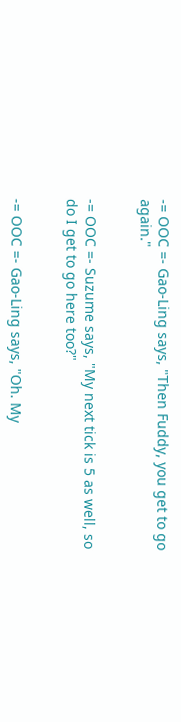-= OOC =- Gao-Ling says, "Then Fuddy, you get to go again."


-= OOC =- Suzume says, "My next tick is 5 as well, so do I get to go here too?"


-= OOC =- Gao-Ling says, "Oh. My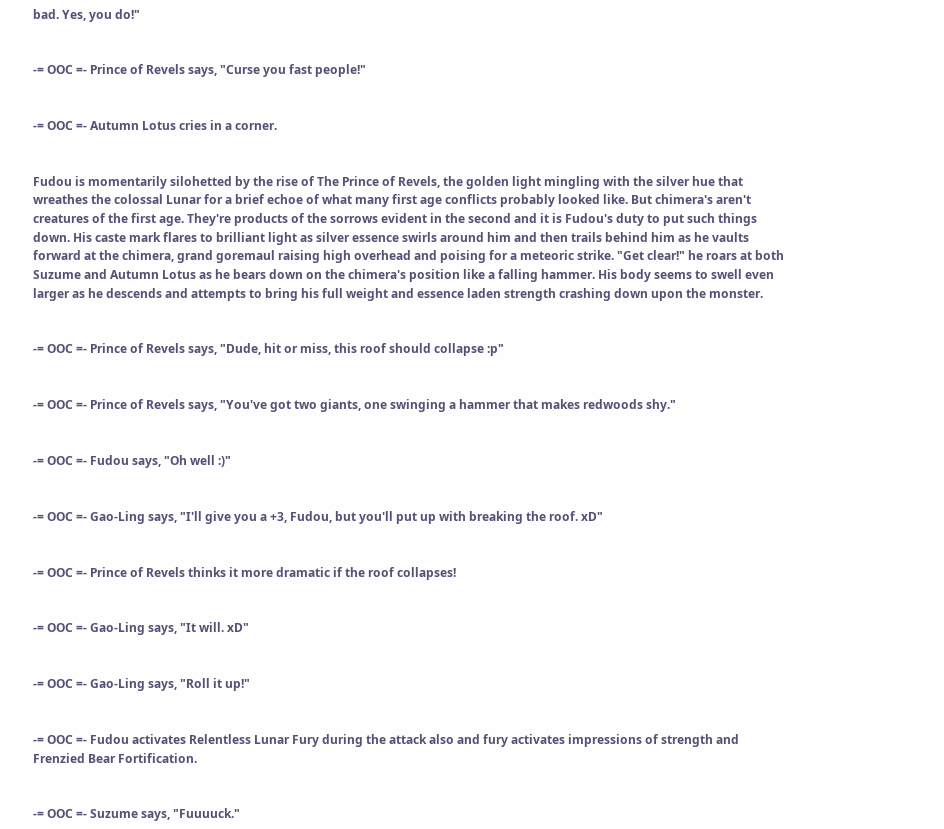bad. Yes, you do!"


-= OOC =- Prince of Revels says, "Curse you fast people!"


-= OOC =- Autumn Lotus cries in a corner.


Fudou is momentarily silohetted by the rise of The Prince of Revels, the golden light mingling with the silver hue that wreathes the colossal Lunar for a brief echoe of what many first age conflicts probably looked like. But chimera's aren't creatures of the first age. They're products of the sorrows evident in the second and it is Fudou's duty to put such things down. His caste mark flares to brilliant light as silver essence swirls around him and then trails behind him as he vaults forward at the chimera, grand goremaul raising high overhead and poising for a meteoric strike. "Get clear!" he roars at both Suzume and Autumn Lotus as he bears down on the chimera's position like a falling hammer. His body seems to swell even larger as he descends and attempts to bring his full weight and essence laden strength crashing down upon the monster.


-= OOC =- Prince of Revels says, "Dude, hit or miss, this roof should collapse :p"


-= OOC =- Prince of Revels says, "You've got two giants, one swinging a hammer that makes redwoods shy."


-= OOC =- Fudou says, "Oh well :)"


-= OOC =- Gao-Ling says, "I'll give you a +3, Fudou, but you'll put up with breaking the roof. xD"


-= OOC =- Prince of Revels thinks it more dramatic if the roof collapses!


-= OOC =- Gao-Ling says, "It will. xD"


-= OOC =- Gao-Ling says, "Roll it up!"


-= OOC =- Fudou activates Relentless Lunar Fury during the attack also and fury activates impressions of strength and Frenzied Bear Fortification.


-= OOC =- Suzume says, "Fuuuuck."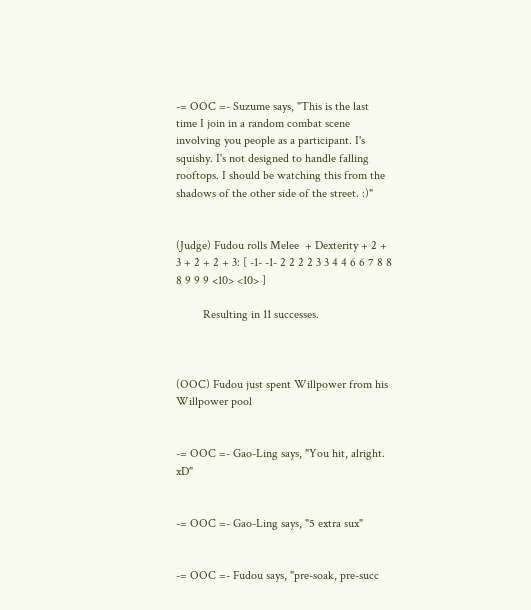-= OOC =- Suzume says, "This is the last time I join in a random combat scene involving you people as a participant. I's squishy. I's not designed to handle falling rooftops. I should be watching this from the shadows of the other side of the street. :)"


(Judge) Fudou rolls Melee  + Dexterity + 2 + 3 + 2 + 2 + 3: [ -1- -1- 2 2 2 2 3 3 4 4 6 6 7 8 8 8 9 9 9 <10> <10> ]

         Resulting in 11 successes.



(OOC) Fudou just spent Willpower from his Willpower pool


-= OOC =- Gao-Ling says, "You hit, alright. xD"


-= OOC =- Gao-Ling says, "5 extra sux"


-= OOC =- Fudou says, "pre-soak, pre-succ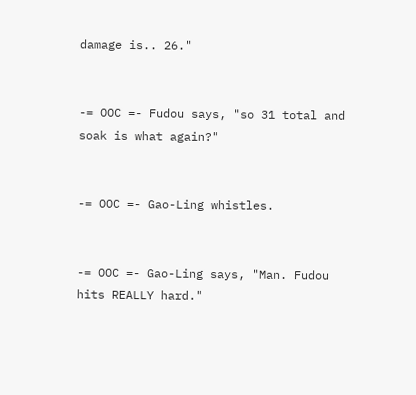damage is.. 26."


-= OOC =- Fudou says, "so 31 total and soak is what again?"


-= OOC =- Gao-Ling whistles.


-= OOC =- Gao-Ling says, "Man. Fudou hits REALLY hard."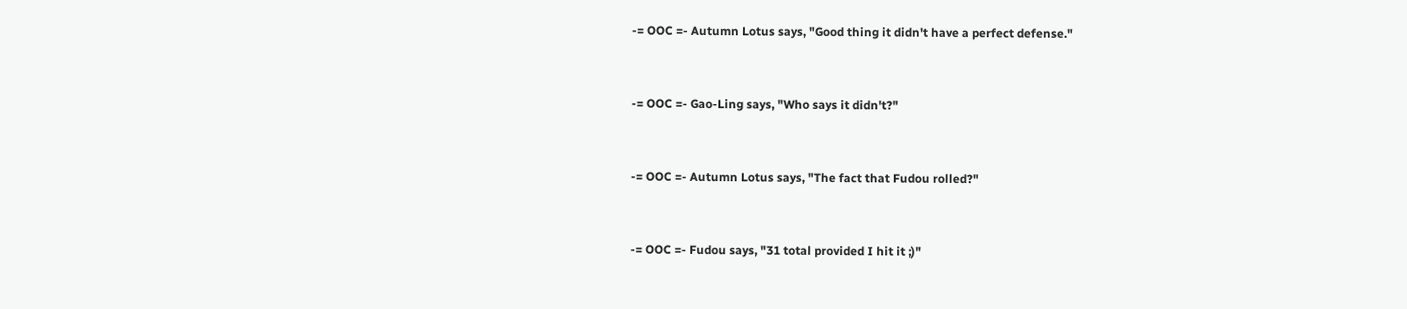-= OOC =- Autumn Lotus says, "Good thing it didn't have a perfect defense."


-= OOC =- Gao-Ling says, "Who says it didn't?"


-= OOC =- Autumn Lotus says, "The fact that Fudou rolled?"


-= OOC =- Fudou says, "31 total provided I hit it ;)"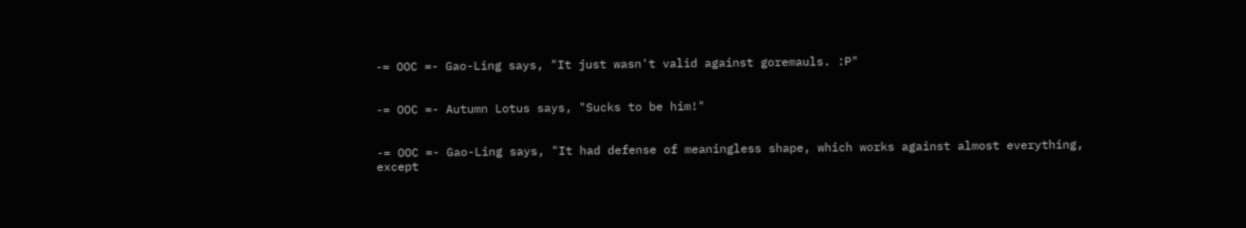-= OOC =- Gao-Ling says, "It just wasn't valid against goremauls. :P"


-= OOC =- Autumn Lotus says, "Sucks to be him!"


-= OOC =- Gao-Ling says, "It had defense of meaningless shape, which works against almost everything, except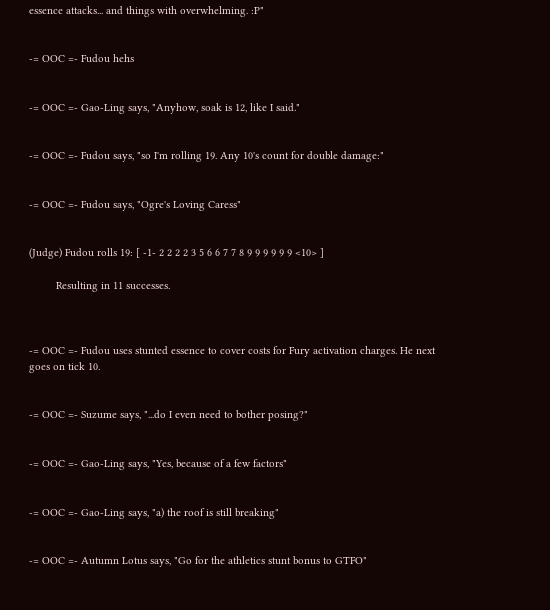essence attacks... and things with overwhelming. :P"


-= OOC =- Fudou hehs


-= OOC =- Gao-Ling says, "Anyhow, soak is 12, like I said."


-= OOC =- Fudou says, "so I'm rolling 19. Any 10's count for double damage:"


-= OOC =- Fudou says, "Ogre's Loving Caress"


(Judge) Fudou rolls 19: [ -1- 2 2 2 2 3 5 6 6 7 7 8 9 9 9 9 9 9 <10> ]

         Resulting in 11 successes.



-= OOC =- Fudou uses stunted essence to cover costs for Fury activation charges. He next goes on tick 10.


-= OOC =- Suzume says, "...do I even need to bother posing?"


-= OOC =- Gao-Ling says, "Yes, because of a few factors"


-= OOC =- Gao-Ling says, "a) the roof is still breaking"


-= OOC =- Autumn Lotus says, "Go for the athletics stunt bonus to GTFO"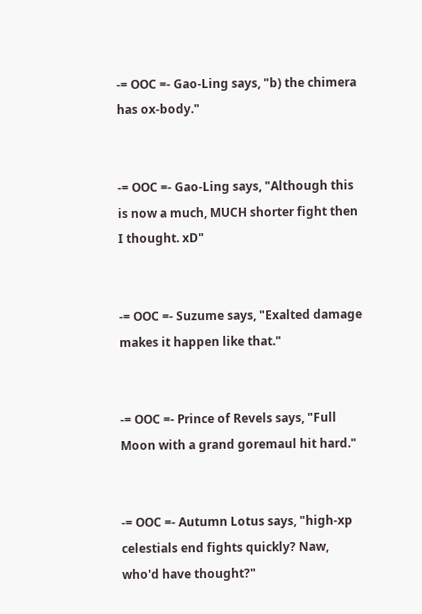-= OOC =- Gao-Ling says, "b) the chimera has ox-body."


-= OOC =- Gao-Ling says, "Although this is now a much, MUCH shorter fight then I thought. xD"


-= OOC =- Suzume says, "Exalted damage makes it happen like that."


-= OOC =- Prince of Revels says, "Full Moon with a grand goremaul hit hard."


-= OOC =- Autumn Lotus says, "high-xp celestials end fights quickly? Naw, who'd have thought?"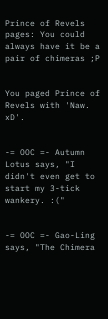Prince of Revels pages: You could always have it be a pair of chimeras ;P


You paged Prince of Revels with 'Naw. xD'.


-= OOC =- Autumn Lotus says, "I didn't even get to start my 3-tick wankery. :("


-= OOC =- Gao-Ling says, "The Chimera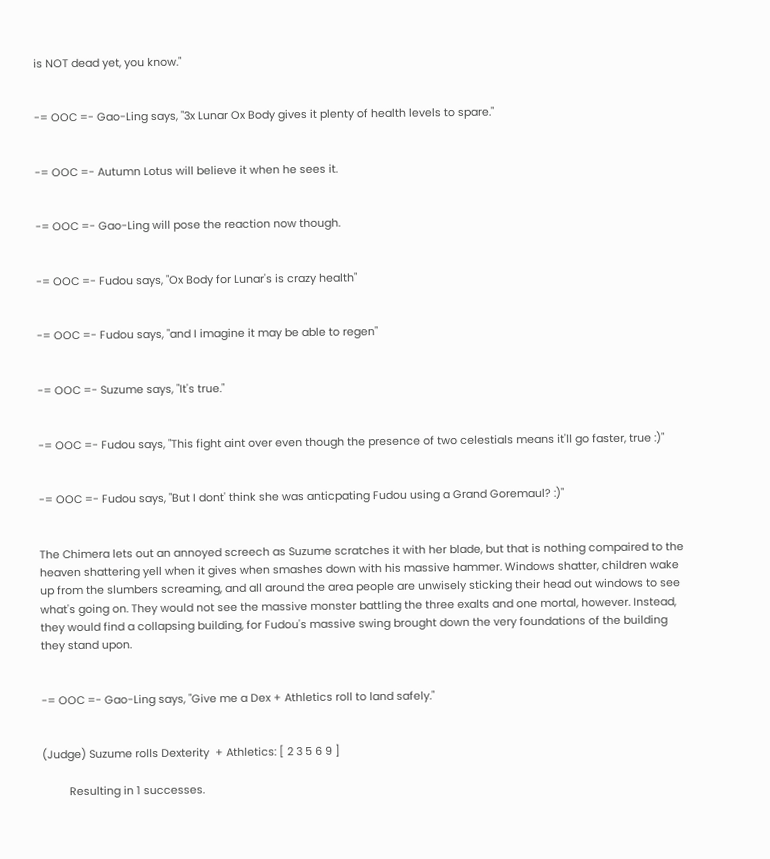is NOT dead yet, you know."


-= OOC =- Gao-Ling says, "3x Lunar Ox Body gives it plenty of health levels to spare."


-= OOC =- Autumn Lotus will believe it when he sees it.


-= OOC =- Gao-Ling will pose the reaction now though.


-= OOC =- Fudou says, "Ox Body for Lunar's is crazy health"


-= OOC =- Fudou says, "and I imagine it may be able to regen"


-= OOC =- Suzume says, "It's true."


-= OOC =- Fudou says, "This fight aint over even though the presence of two celestials means it'll go faster, true :)"


-= OOC =- Fudou says, "But I dont' think she was anticpating Fudou using a Grand Goremaul? :)"


The Chimera lets out an annoyed screech as Suzume scratches it with her blade, but that is nothing compaired to the heaven shattering yell when it gives when smashes down with his massive hammer. Windows shatter, children wake up from the slumbers screaming, and all around the area people are unwisely sticking their head out windows to see what's going on. They would not see the massive monster battling the three exalts and one mortal, however. Instead, they would find a collapsing building, for Fudou's massive swing brought down the very foundations of the building they stand upon.


-= OOC =- Gao-Ling says, "Give me a Dex + Athletics roll to land safely."


(Judge) Suzume rolls Dexterity  + Athletics: [ 2 3 5 6 9 ]

         Resulting in 1 successes.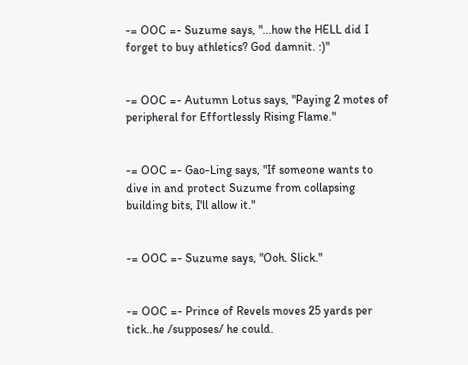-= OOC =- Suzume says, "...how the HELL did I forget to buy athletics? God damnit. :)"


-= OOC =- Autumn Lotus says, "Paying 2 motes of peripheral for Effortlessly Rising Flame."


-= OOC =- Gao-Ling says, "If someone wants to dive in and protect Suzume from collapsing building bits, I'll allow it."


-= OOC =- Suzume says, "Ooh. Slick."


-= OOC =- Prince of Revels moves 25 yards per tick..he /supposes/ he could.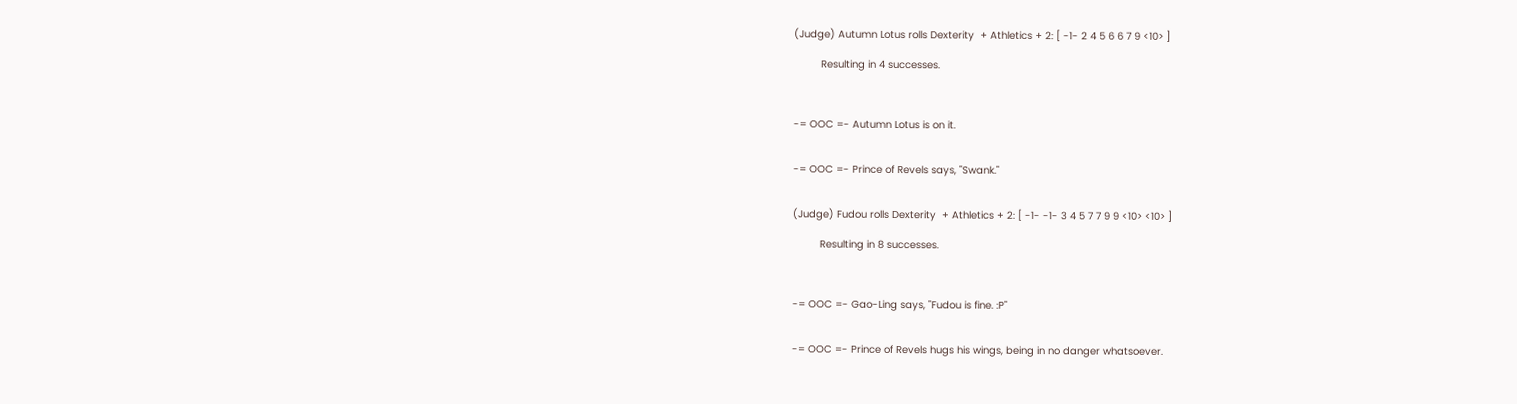(Judge) Autumn Lotus rolls Dexterity  + Athletics + 2: [ -1- 2 4 5 6 6 7 9 <10> ]

         Resulting in 4 successes.



-= OOC =- Autumn Lotus is on it.


-= OOC =- Prince of Revels says, "Swank."


(Judge) Fudou rolls Dexterity  + Athletics + 2: [ -1- -1- 3 4 5 7 7 9 9 <10> <10> ]

         Resulting in 8 successes.



-= OOC =- Gao-Ling says, "Fudou is fine. :P"


-= OOC =- Prince of Revels hugs his wings, being in no danger whatsoever.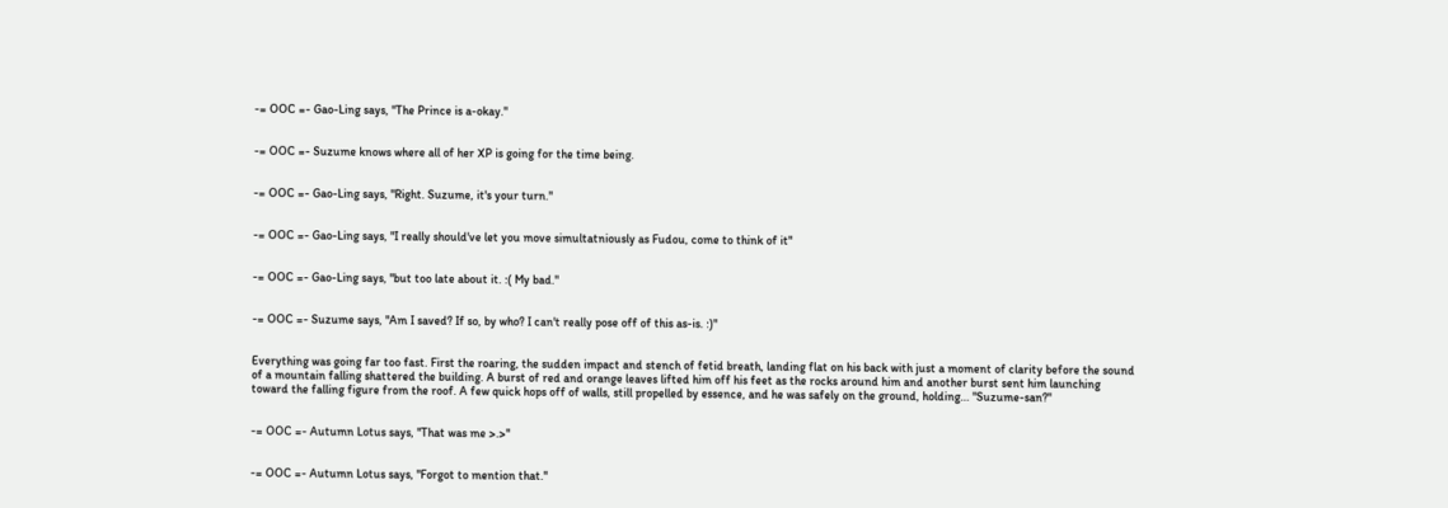-= OOC =- Gao-Ling says, "The Prince is a-okay."


-= OOC =- Suzume knows where all of her XP is going for the time being.


-= OOC =- Gao-Ling says, "Right. Suzume, it's your turn."


-= OOC =- Gao-Ling says, "I really should've let you move simultatniously as Fudou, come to think of it"


-= OOC =- Gao-Ling says, "but too late about it. :( My bad."


-= OOC =- Suzume says, "Am I saved? If so, by who? I can't really pose off of this as-is. :)"


Everything was going far too fast. First the roaring, the sudden impact and stench of fetid breath, landing flat on his back with just a moment of clarity before the sound of a mountain falling shattered the building. A burst of red and orange leaves lifted him off his feet as the rocks around him and another burst sent him launching toward the falling figure from the roof. A few quick hops off of walls, still propelled by essence, and he was safely on the ground, holding... "Suzume-san?"


-= OOC =- Autumn Lotus says, "That was me >.>"


-= OOC =- Autumn Lotus says, "Forgot to mention that."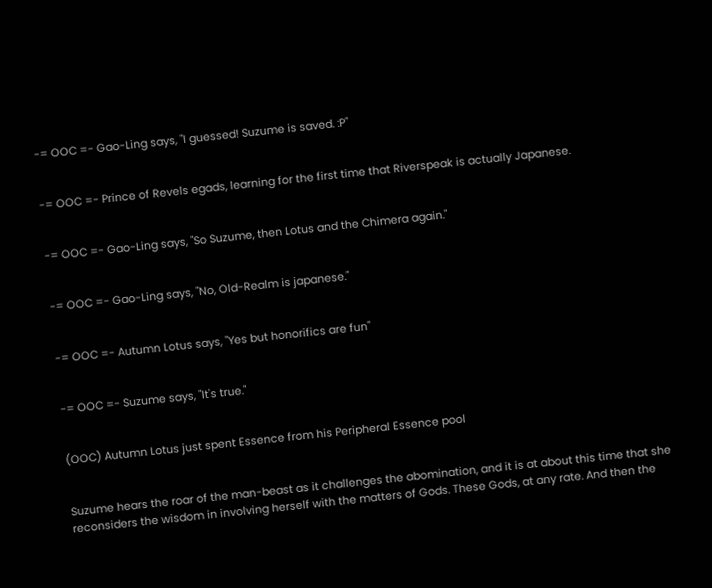-= OOC =- Gao-Ling says, "I guessed! Suzume is saved. :P"


-= OOC =- Prince of Revels egads, learning for the first time that Riverspeak is actually Japanese.


-= OOC =- Gao-Ling says, "So Suzume, then Lotus and the Chimera again."


-= OOC =- Gao-Ling says, "No, Old-Realm is japanese."


-= OOC =- Autumn Lotus says, "Yes but honorifics are fun"


-= OOC =- Suzume says, "It's true."


(OOC) Autumn Lotus just spent Essence from his Peripheral Essence pool


Suzume hears the roar of the man-beast as it challenges the abomination, and it is at about this time that she reconsiders the wisdom in involving herself with the matters of Gods. These Gods, at any rate. And then the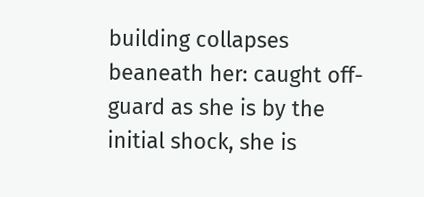building collapses beaneath her: caught off-guard as she is by the initial shock, she is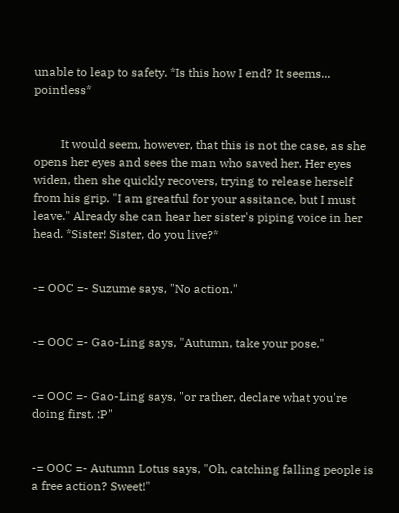unable to leap to safety. *Is this how I end? It seems... pointless*


         It would seem, however, that this is not the case, as she opens her eyes and sees the man who saved her. Her eyes widen, then she quickly recovers, trying to release herself from his grip. "I am greatful for your assitance, but I must leave." Already she can hear her sister's piping voice in her head. *Sister! Sister, do you live?*


-= OOC =- Suzume says, "No action."


-= OOC =- Gao-Ling says, "Autumn, take your pose."


-= OOC =- Gao-Ling says, "or rather, declare what you're doing first. :P"


-= OOC =- Autumn Lotus says, "Oh, catching falling people is a free action? Sweet!"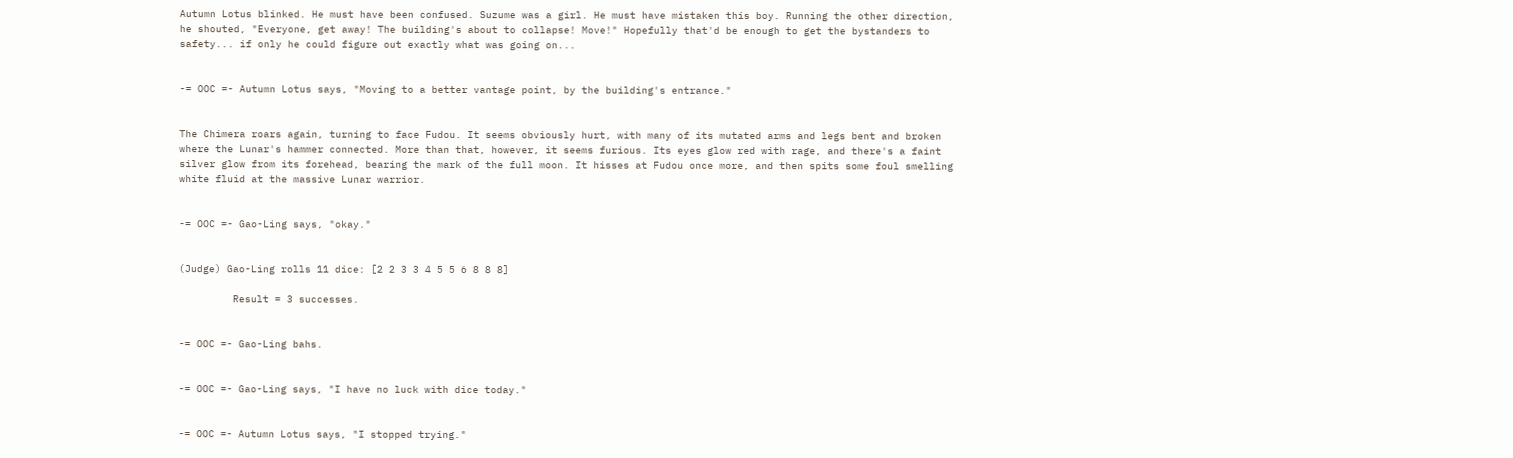Autumn Lotus blinked. He must have been confused. Suzume was a girl. He must have mistaken this boy. Running the other direction, he shouted, "Everyone, get away! The building's about to collapse! Move!" Hopefully that'd be enough to get the bystanders to safety... if only he could figure out exactly what was going on...


-= OOC =- Autumn Lotus says, "Moving to a better vantage point, by the building's entrance."


The Chimera roars again, turning to face Fudou. It seems obviously hurt, with many of its mutated arms and legs bent and broken where the Lunar's hammer connected. More than that, however, it seems furious. Its eyes glow red with rage, and there's a faint silver glow from its forehead, bearing the mark of the full moon. It hisses at Fudou once more, and then spits some foul smelling white fluid at the massive Lunar warrior.


-= OOC =- Gao-Ling says, "okay."


(Judge) Gao-Ling rolls 11 dice: [2 2 3 3 4 5 5 6 8 8 8]

         Result = 3 successes.


-= OOC =- Gao-Ling bahs.


-= OOC =- Gao-Ling says, "I have no luck with dice today."


-= OOC =- Autumn Lotus says, "I stopped trying."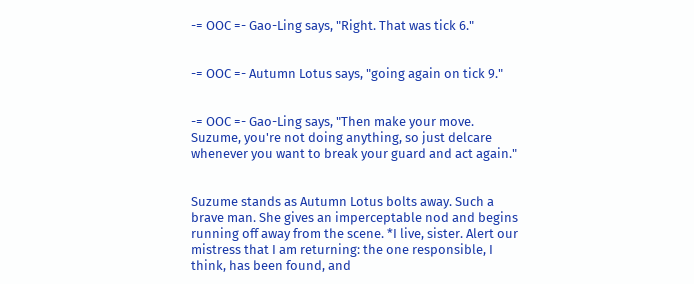-= OOC =- Gao-Ling says, "Right. That was tick 6."


-= OOC =- Autumn Lotus says, "going again on tick 9."


-= OOC =- Gao-Ling says, "Then make your move. Suzume, you're not doing anything, so just delcare whenever you want to break your guard and act again."


Suzume stands as Autumn Lotus bolts away. Such a brave man. She gives an imperceptable nod and begins running off away from the scene. *I live, sister. Alert our mistress that I am returning: the one responsible, I think, has been found, and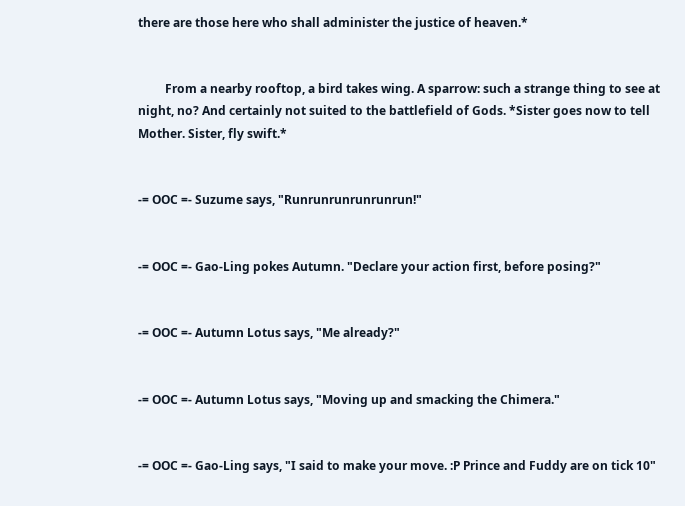there are those here who shall administer the justice of heaven.*


         From a nearby rooftop, a bird takes wing. A sparrow: such a strange thing to see at night, no? And certainly not suited to the battlefield of Gods. *Sister goes now to tell Mother. Sister, fly swift.*


-= OOC =- Suzume says, "Runrunrunrunrunrun!"


-= OOC =- Gao-Ling pokes Autumn. "Declare your action first, before posing?"


-= OOC =- Autumn Lotus says, "Me already?"


-= OOC =- Autumn Lotus says, "Moving up and smacking the Chimera."


-= OOC =- Gao-Ling says, "I said to make your move. :P Prince and Fuddy are on tick 10"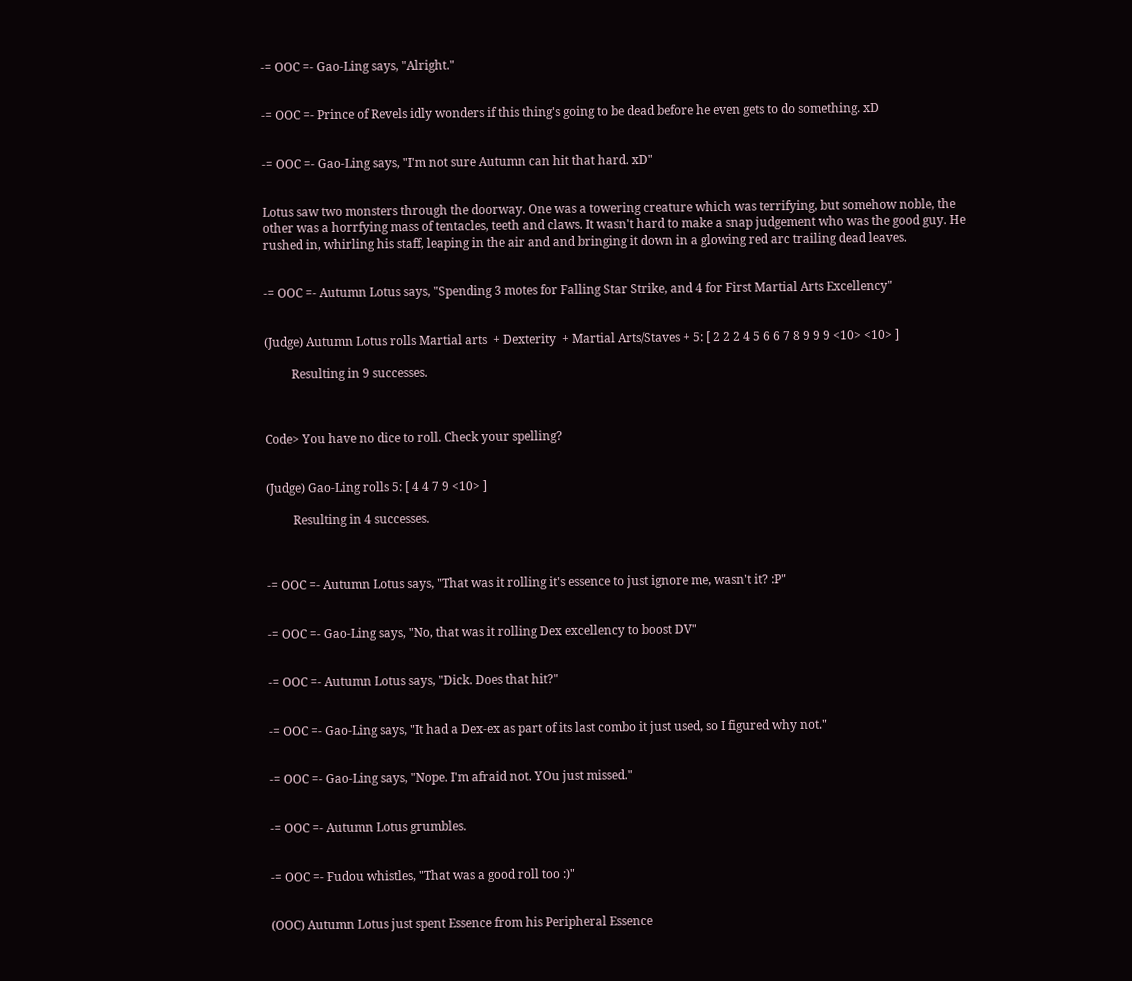-= OOC =- Gao-Ling says, "Alright."


-= OOC =- Prince of Revels idly wonders if this thing's going to be dead before he even gets to do something. xD


-= OOC =- Gao-Ling says, "I'm not sure Autumn can hit that hard. xD"


Lotus saw two monsters through the doorway. One was a towering creature which was terrifying, but somehow noble, the other was a horrfying mass of tentacles, teeth and claws. It wasn't hard to make a snap judgement who was the good guy. He rushed in, whirling his staff, leaping in the air and and bringing it down in a glowing red arc trailing dead leaves.


-= OOC =- Autumn Lotus says, "Spending 3 motes for Falling Star Strike, and 4 for First Martial Arts Excellency"


(Judge) Autumn Lotus rolls Martial arts  + Dexterity  + Martial Arts/Staves + 5: [ 2 2 2 4 5 6 6 7 8 9 9 9 <10> <10> ]

         Resulting in 9 successes.



Code> You have no dice to roll. Check your spelling?


(Judge) Gao-Ling rolls 5: [ 4 4 7 9 <10> ]

         Resulting in 4 successes.



-= OOC =- Autumn Lotus says, "That was it rolling it's essence to just ignore me, wasn't it? :P"


-= OOC =- Gao-Ling says, "No, that was it rolling Dex excellency to boost DV"


-= OOC =- Autumn Lotus says, "Dick. Does that hit?"


-= OOC =- Gao-Ling says, "It had a Dex-ex as part of its last combo it just used, so I figured why not."


-= OOC =- Gao-Ling says, "Nope. I'm afraid not. YOu just missed."


-= OOC =- Autumn Lotus grumbles.


-= OOC =- Fudou whistles, "That was a good roll too :)"


(OOC) Autumn Lotus just spent Essence from his Peripheral Essence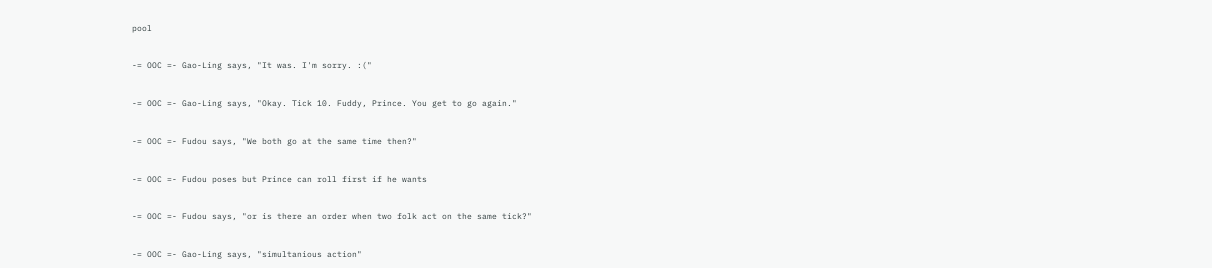pool


-= OOC =- Gao-Ling says, "It was. I'm sorry. :("


-= OOC =- Gao-Ling says, "Okay. Tick 10. Fuddy, Prince. You get to go again."


-= OOC =- Fudou says, "We both go at the same time then?"


-= OOC =- Fudou poses but Prince can roll first if he wants


-= OOC =- Fudou says, "or is there an order when two folk act on the same tick?"


-= OOC =- Gao-Ling says, "simultanious action"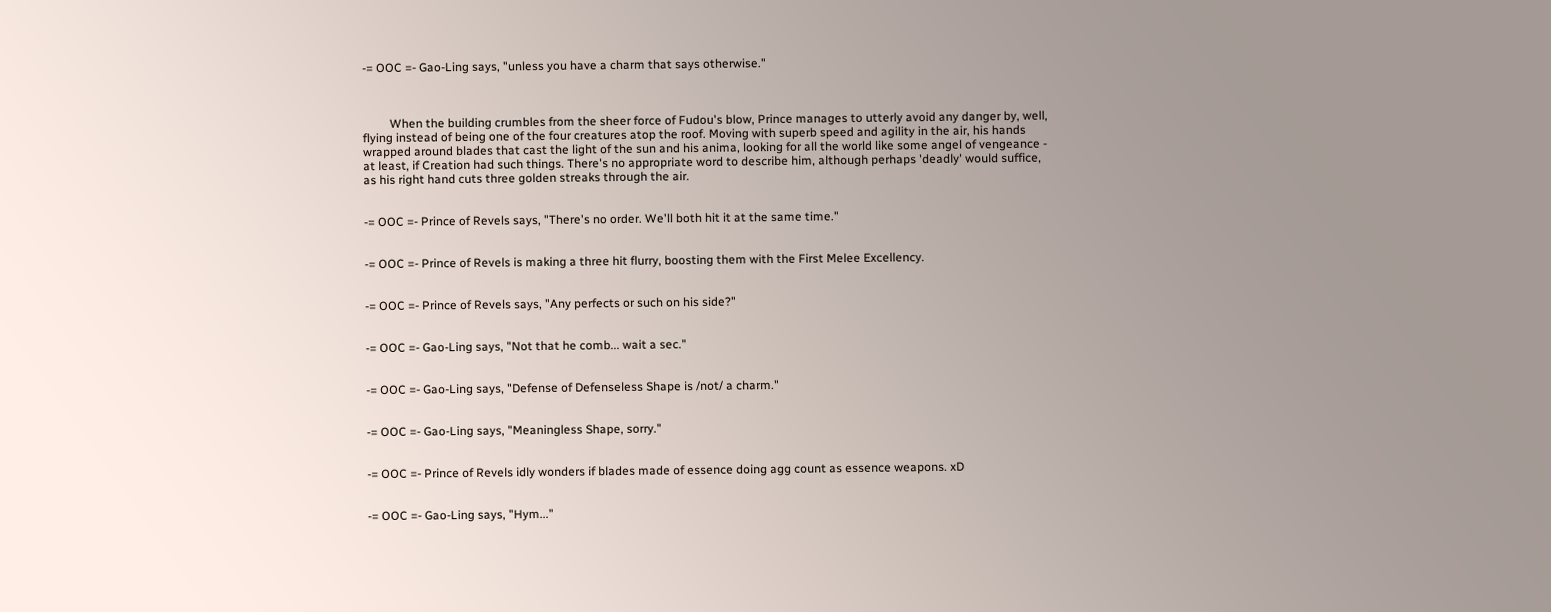-= OOC =- Gao-Ling says, "unless you have a charm that says otherwise."



         When the building crumbles from the sheer force of Fudou's blow, Prince manages to utterly avoid any danger by, well, flying instead of being one of the four creatures atop the roof. Moving with superb speed and agility in the air, his hands wrapped around blades that cast the light of the sun and his anima, looking for all the world like some angel of vengeance - at least, if Creation had such things. There's no appropriate word to describe him, although perhaps 'deadly' would suffice, as his right hand cuts three golden streaks through the air.


-= OOC =- Prince of Revels says, "There's no order. We'll both hit it at the same time."


-= OOC =- Prince of Revels is making a three hit flurry, boosting them with the First Melee Excellency.


-= OOC =- Prince of Revels says, "Any perfects or such on his side?"


-= OOC =- Gao-Ling says, "Not that he comb... wait a sec."


-= OOC =- Gao-Ling says, "Defense of Defenseless Shape is /not/ a charm."


-= OOC =- Gao-Ling says, "Meaningless Shape, sorry."


-= OOC =- Prince of Revels idly wonders if blades made of essence doing agg count as essence weapons. xD


-= OOC =- Gao-Ling says, "Hym..."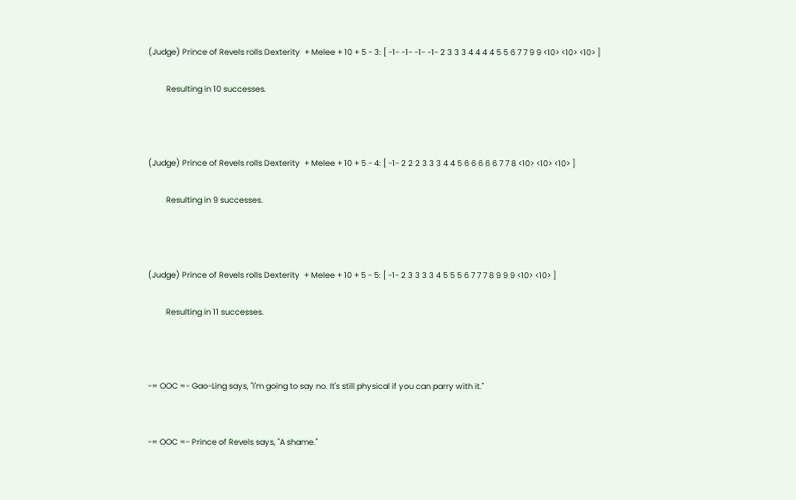(Judge) Prince of Revels rolls Dexterity  + Melee + 10 + 5 - 3: [ -1- -1- -1- -1- 2 3 3 3 4 4 4 4 5 5 6 7 7 9 9 <10> <10> <10> ]

         Resulting in 10 successes.



(Judge) Prince of Revels rolls Dexterity  + Melee + 10 + 5 - 4: [ -1- 2 2 2 3 3 3 4 4 5 6 6 6 6 6 7 7 8 <10> <10> <10> ]

         Resulting in 9 successes.



(Judge) Prince of Revels rolls Dexterity  + Melee + 10 + 5 - 5: [ -1- 2 3 3 3 3 4 5 5 5 6 7 7 7 8 9 9 9 <10> <10> ]

         Resulting in 11 successes.



-= OOC =- Gao-Ling says, "I'm going to say no. It's still physical if you can parry with it."


-= OOC =- Prince of Revels says, "A shame."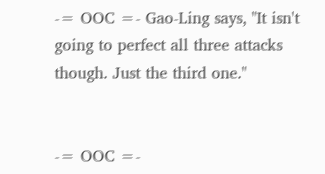-= OOC =- Gao-Ling says, "It isn't going to perfect all three attacks though. Just the third one."


-= OOC =-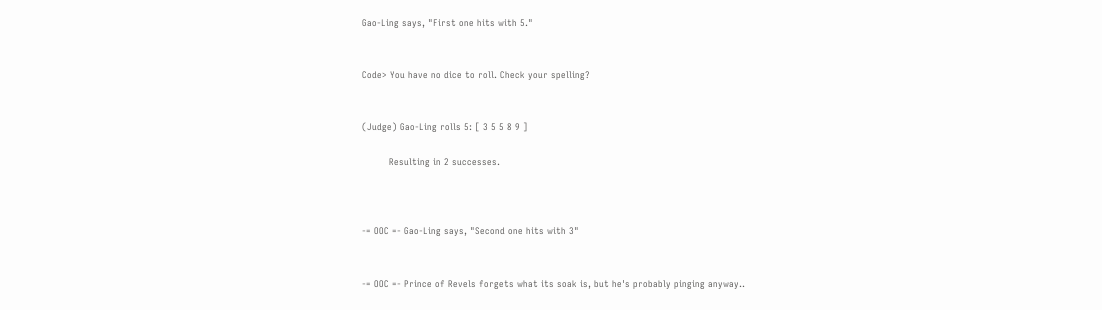Gao-Ling says, "First one hits with 5."


Code> You have no dice to roll. Check your spelling?


(Judge) Gao-Ling rolls 5: [ 3 5 5 8 9 ]

         Resulting in 2 successes.



-= OOC =- Gao-Ling says, "Second one hits with 3"


-= OOC =- Prince of Revels forgets what its soak is, but he's probably pinging anyway..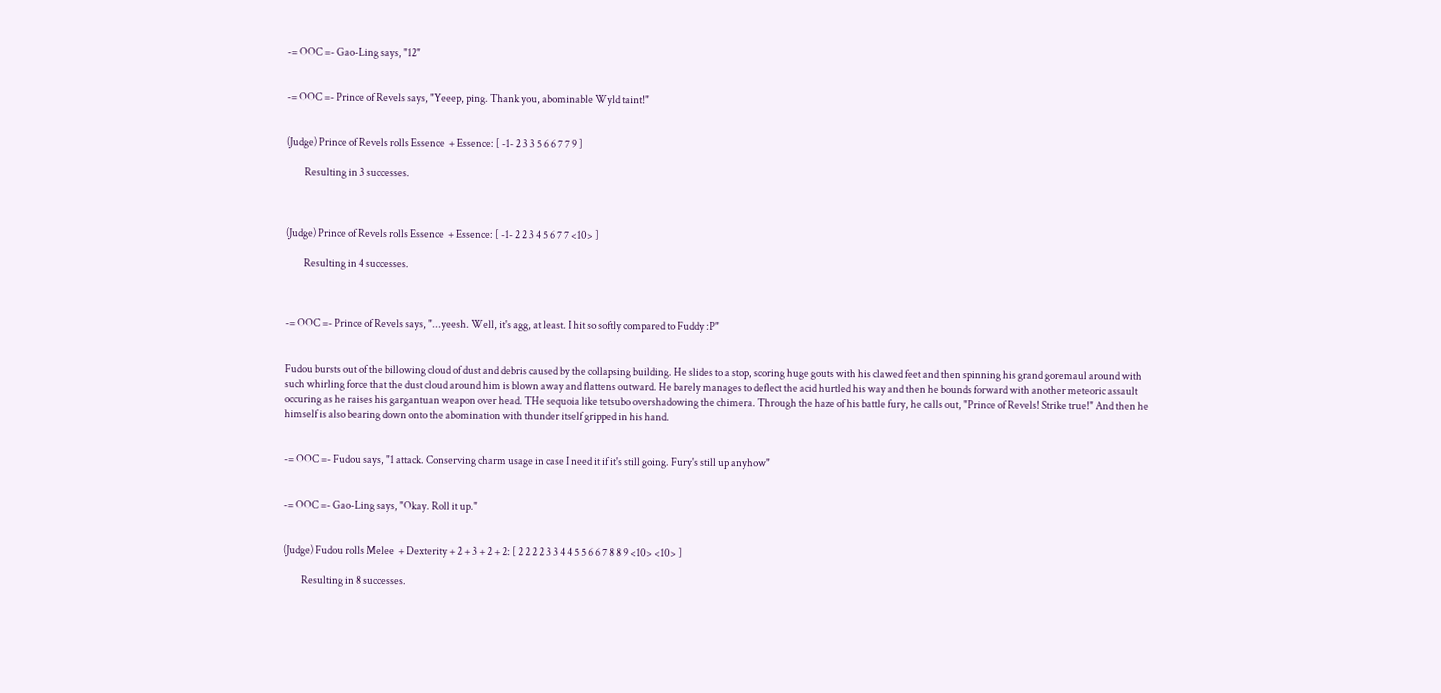-= OOC =- Gao-Ling says, "12"


-= OOC =- Prince of Revels says, "Yeeep, ping. Thank you, abominable Wyld taint!"


(Judge) Prince of Revels rolls Essence  + Essence: [ -1- 2 3 3 5 6 6 7 7 9 ]

         Resulting in 3 successes.



(Judge) Prince of Revels rolls Essence  + Essence: [ -1- 2 2 3 4 5 6 7 7 <10> ]

         Resulting in 4 successes.



-= OOC =- Prince of Revels says, "...yeesh. Well, it's agg, at least. I hit so softly compared to Fuddy :P"


Fudou bursts out of the billowing cloud of dust and debris caused by the collapsing building. He slides to a stop, scoring huge gouts with his clawed feet and then spinning his grand goremaul around with such whirling force that the dust cloud around him is blown away and flattens outward. He barely manages to deflect the acid hurtled his way and then he bounds forward with another meteoric assault occuring as he raises his gargantuan weapon over head. THe sequoia like tetsubo overshadowing the chimera. Through the haze of his battle fury, he calls out, "Prince of Revels! Strike true!" And then he himself is also bearing down onto the abomination with thunder itself gripped in his hand.


-= OOC =- Fudou says, "1 attack. Conserving charm usage in case I need it if it's still going. Fury's still up anyhow"


-= OOC =- Gao-Ling says, "Okay. Roll it up."


(Judge) Fudou rolls Melee  + Dexterity + 2 + 3 + 2 + 2: [ 2 2 2 2 3 3 4 4 5 5 6 6 7 8 8 9 <10> <10> ]

         Resulting in 8 successes.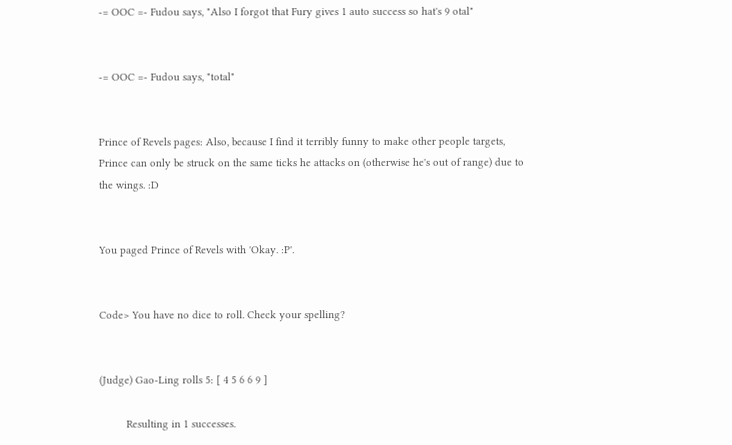-= OOC =- Fudou says, "Also I forgot that Fury gives 1 auto success so hat's 9 otal"


-= OOC =- Fudou says, "total"


Prince of Revels pages: Also, because I find it terribly funny to make other people targets, Prince can only be struck on the same ticks he attacks on (otherwise he's out of range) due to the wings. :D


You paged Prince of Revels with 'Okay. :P'.


Code> You have no dice to roll. Check your spelling?


(Judge) Gao-Ling rolls 5: [ 4 5 6 6 9 ]

         Resulting in 1 successes.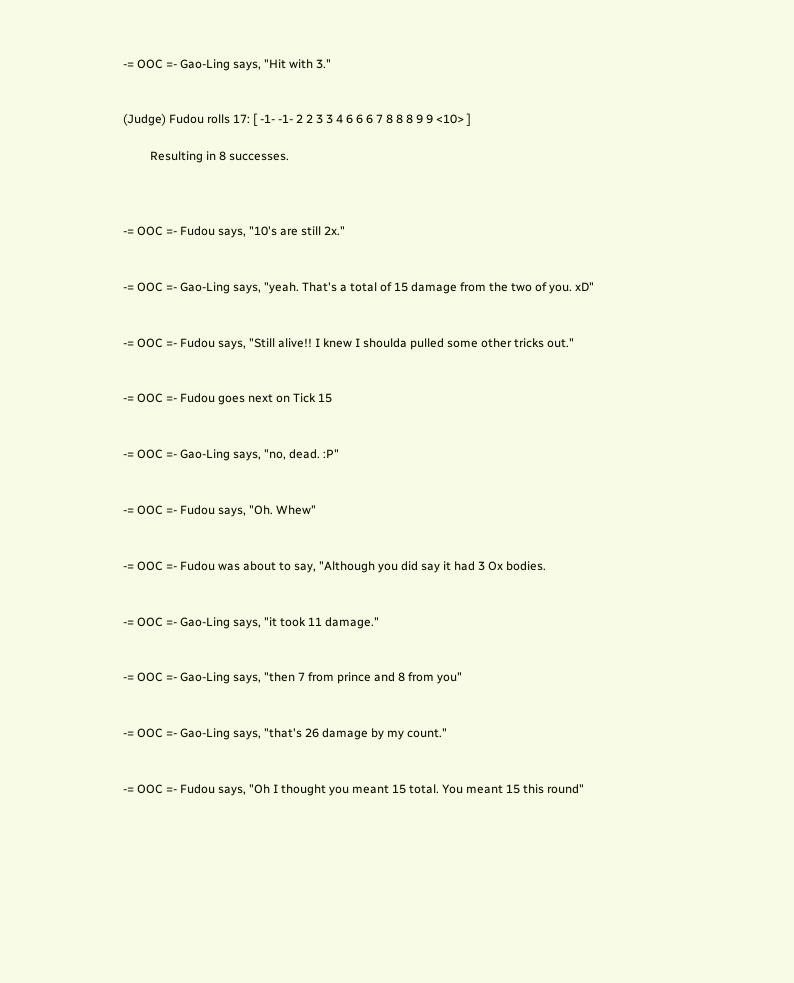-= OOC =- Gao-Ling says, "Hit with 3."


(Judge) Fudou rolls 17: [ -1- -1- 2 2 3 3 4 6 6 6 7 8 8 8 9 9 <10> ]

         Resulting in 8 successes.



-= OOC =- Fudou says, "10's are still 2x."


-= OOC =- Gao-Ling says, "yeah. That's a total of 15 damage from the two of you. xD"


-= OOC =- Fudou says, "Still alive!! I knew I shoulda pulled some other tricks out."


-= OOC =- Fudou goes next on Tick 15


-= OOC =- Gao-Ling says, "no, dead. :P"


-= OOC =- Fudou says, "Oh. Whew"


-= OOC =- Fudou was about to say, "Although you did say it had 3 Ox bodies.


-= OOC =- Gao-Ling says, "it took 11 damage."


-= OOC =- Gao-Ling says, "then 7 from prince and 8 from you"


-= OOC =- Gao-Ling says, "that's 26 damage by my count."


-= OOC =- Fudou says, "Oh I thought you meant 15 total. You meant 15 this round"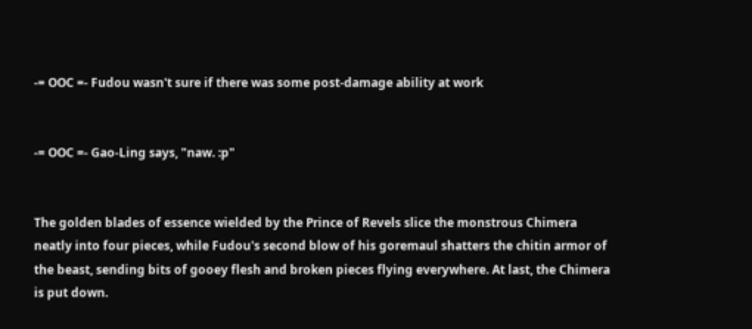-= OOC =- Fudou wasn't sure if there was some post-damage ability at work


-= OOC =- Gao-Ling says, "naw. :p"


The golden blades of essence wielded by the Prince of Revels slice the monstrous Chimera neatly into four pieces, while Fudou's second blow of his goremaul shatters the chitin armor of the beast, sending bits of gooey flesh and broken pieces flying everywhere. At last, the Chimera is put down.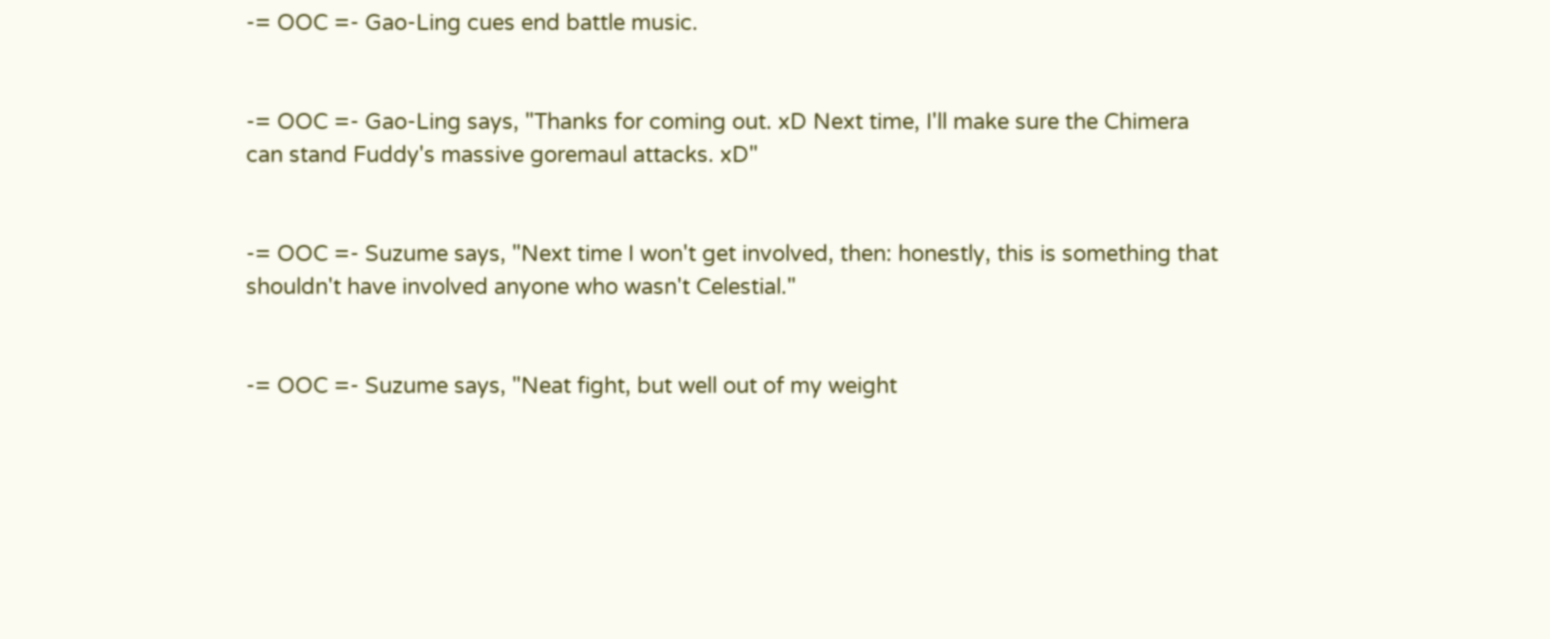-= OOC =- Gao-Ling cues end battle music.


-= OOC =- Gao-Ling says, "Thanks for coming out. xD Next time, I'll make sure the Chimera can stand Fuddy's massive goremaul attacks. xD"


-= OOC =- Suzume says, "Next time I won't get involved, then: honestly, this is something that shouldn't have involved anyone who wasn't Celestial."


-= OOC =- Suzume says, "Neat fight, but well out of my weight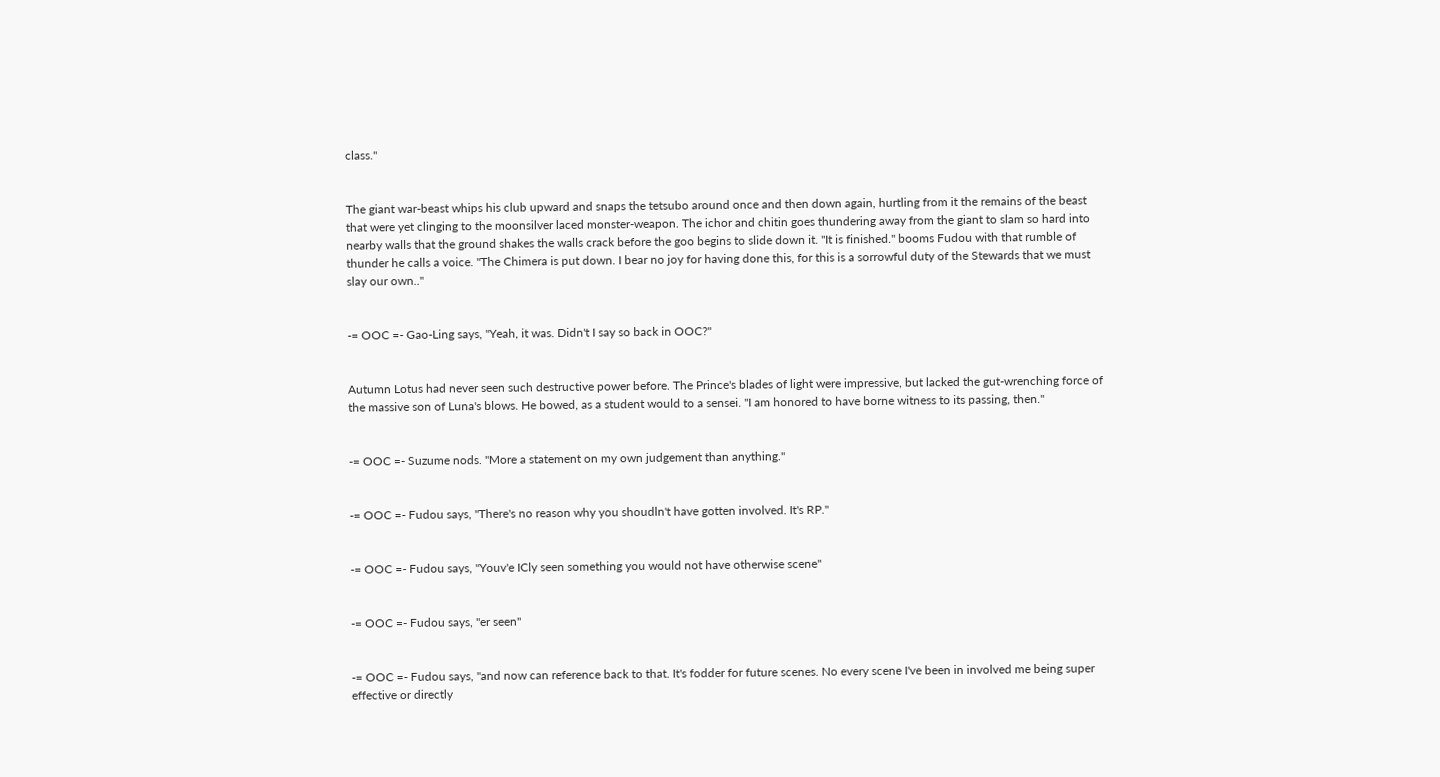class."


The giant war-beast whips his club upward and snaps the tetsubo around once and then down again, hurtling from it the remains of the beast that were yet clinging to the moonsilver laced monster-weapon. The ichor and chitin goes thundering away from the giant to slam so hard into nearby walls that the ground shakes the walls crack before the goo begins to slide down it. "It is finished." booms Fudou with that rumble of thunder he calls a voice. "The Chimera is put down. I bear no joy for having done this, for this is a sorrowful duty of the Stewards that we must slay our own.."


-= OOC =- Gao-Ling says, "Yeah, it was. Didn't I say so back in OOC?"


Autumn Lotus had never seen such destructive power before. The Prince's blades of light were impressive, but lacked the gut-wrenching force of the massive son of Luna's blows. He bowed, as a student would to a sensei. "I am honored to have borne witness to its passing, then."


-= OOC =- Suzume nods. "More a statement on my own judgement than anything."


-= OOC =- Fudou says, "There's no reason why you shoudln't have gotten involved. It's RP."


-= OOC =- Fudou says, "Youv'e ICly seen something you would not have otherwise scene"


-= OOC =- Fudou says, "er seen"


-= OOC =- Fudou says, "and now can reference back to that. It's fodder for future scenes. No every scene I've been in involved me being super effective or directly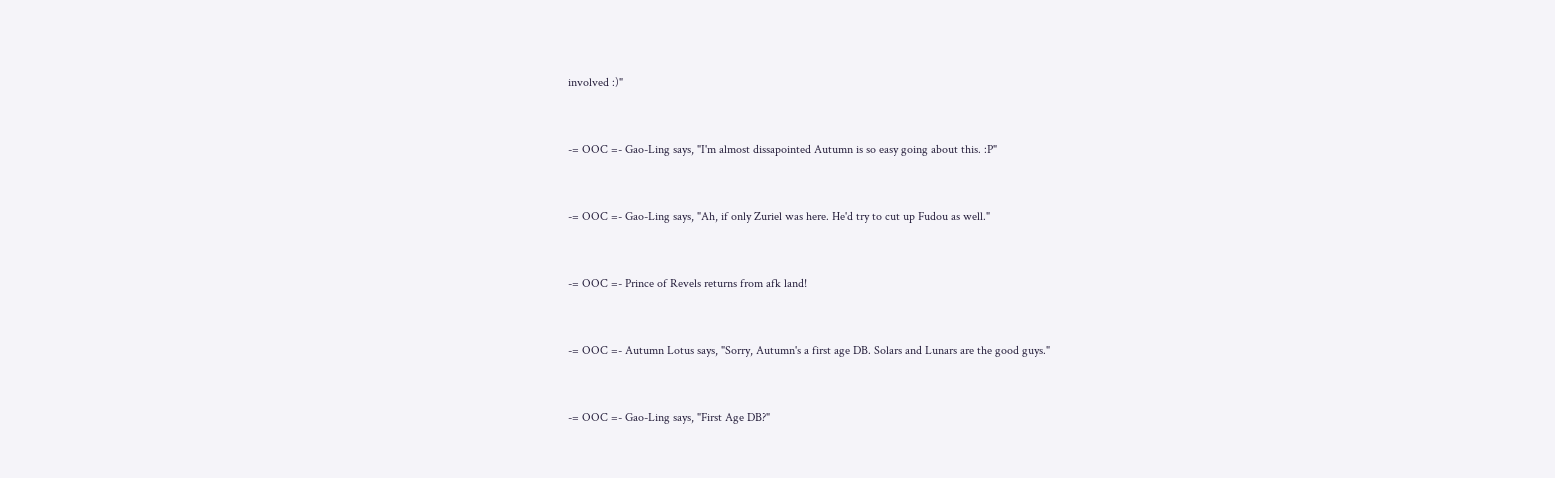involved :)"


-= OOC =- Gao-Ling says, "I'm almost dissapointed Autumn is so easy going about this. :P"


-= OOC =- Gao-Ling says, "Ah, if only Zuriel was here. He'd try to cut up Fudou as well."


-= OOC =- Prince of Revels returns from afk land!


-= OOC =- Autumn Lotus says, "Sorry, Autumn's a first age DB. Solars and Lunars are the good guys."


-= OOC =- Gao-Ling says, "First Age DB?"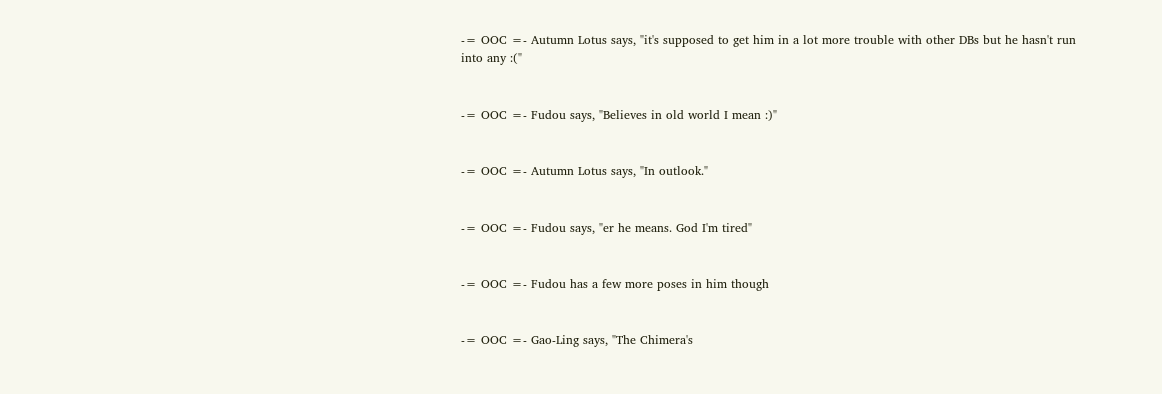-= OOC =- Autumn Lotus says, "it's supposed to get him in a lot more trouble with other DBs but he hasn't run into any :("


-= OOC =- Fudou says, "Believes in old world I mean :)"


-= OOC =- Autumn Lotus says, "In outlook."


-= OOC =- Fudou says, "er he means. God I'm tired"


-= OOC =- Fudou has a few more poses in him though


-= OOC =- Gao-Ling says, "The Chimera's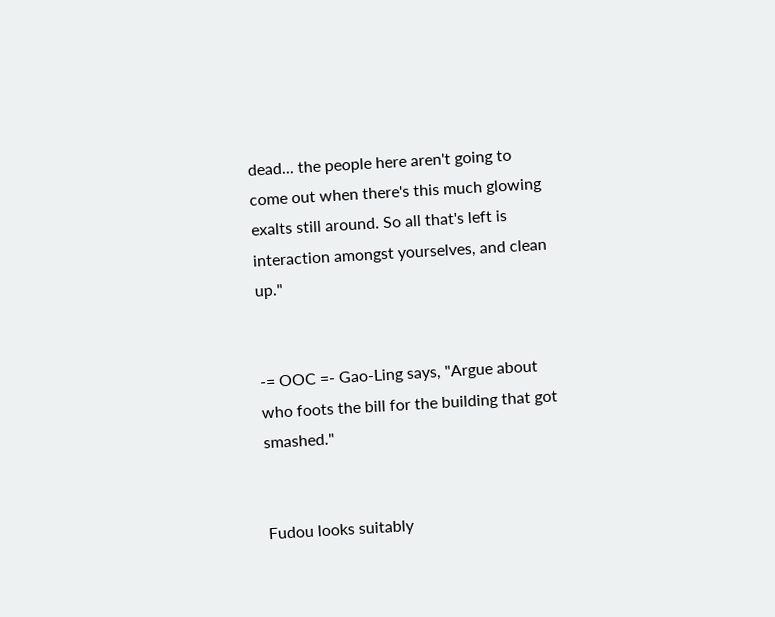dead... the people here aren't going to come out when there's this much glowing exalts still around. So all that's left is interaction amongst yourselves, and clean up."


-= OOC =- Gao-Ling says, "Argue about who foots the bill for the building that got smashed."


Fudou looks suitably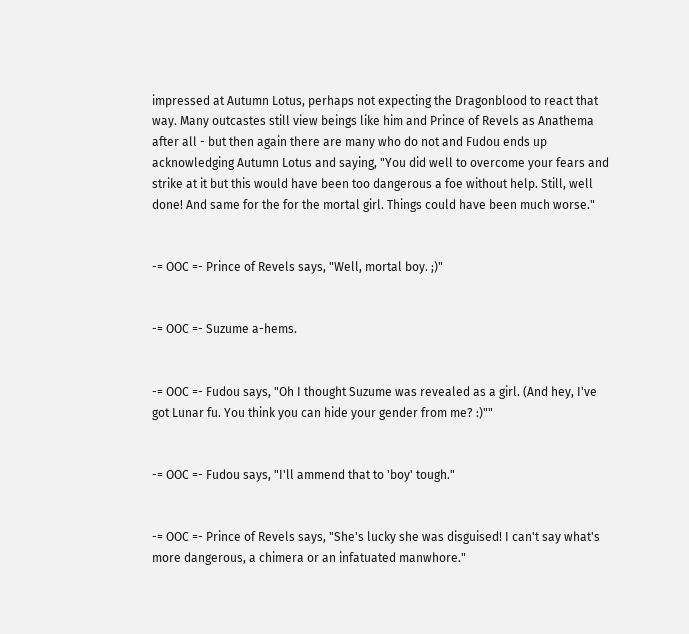impressed at Autumn Lotus, perhaps not expecting the Dragonblood to react that way. Many outcastes still view beings like him and Prince of Revels as Anathema after all - but then again there are many who do not and Fudou ends up acknowledging Autumn Lotus and saying, "You did well to overcome your fears and strike at it but this would have been too dangerous a foe without help. Still, well done! And same for the for the mortal girl. Things could have been much worse."


-= OOC =- Prince of Revels says, "Well, mortal boy. ;)"


-= OOC =- Suzume a-hems.


-= OOC =- Fudou says, "Oh I thought Suzume was revealed as a girl. (And hey, I've got Lunar fu. You think you can hide your gender from me? :)""


-= OOC =- Fudou says, "I'll ammend that to 'boy' tough."


-= OOC =- Prince of Revels says, "She's lucky she was disguised! I can't say what's more dangerous, a chimera or an infatuated manwhore."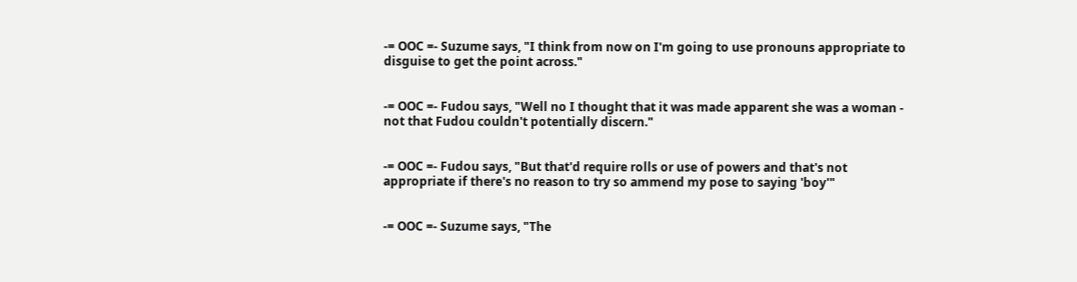-= OOC =- Suzume says, "I think from now on I'm going to use pronouns appropriate to disguise to get the point across."


-= OOC =- Fudou says, "Well no I thought that it was made apparent she was a woman - not that Fudou couldn't potentially discern."


-= OOC =- Fudou says, "But that'd require rolls or use of powers and that's not appropriate if there's no reason to try so ammend my pose to saying 'boy'"


-= OOC =- Suzume says, "The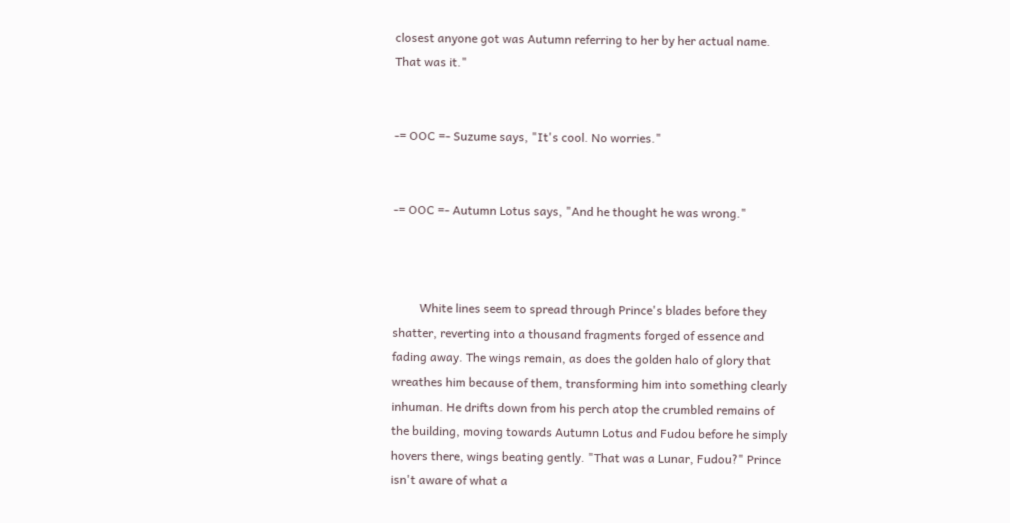closest anyone got was Autumn referring to her by her actual name. That was it."


-= OOC =- Suzume says, "It's cool. No worries."


-= OOC =- Autumn Lotus says, "And he thought he was wrong."



         White lines seem to spread through Prince's blades before they shatter, reverting into a thousand fragments forged of essence and fading away. The wings remain, as does the golden halo of glory that wreathes him because of them, transforming him into something clearly inhuman. He drifts down from his perch atop the crumbled remains of the building, moving towards Autumn Lotus and Fudou before he simply hovers there, wings beating gently. "That was a Lunar, Fudou?" Prince isn't aware of what a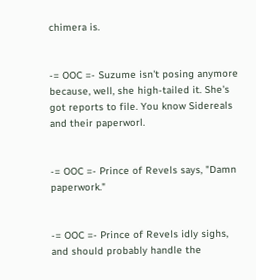chimera is.


-= OOC =- Suzume isn't posing anymore because, well, she high-tailed it. She's got reports to file. You know Sidereals and their paperworl.


-= OOC =- Prince of Revels says, "Damn paperwork."


-= OOC =- Prince of Revels idly sighs, and should probably handle the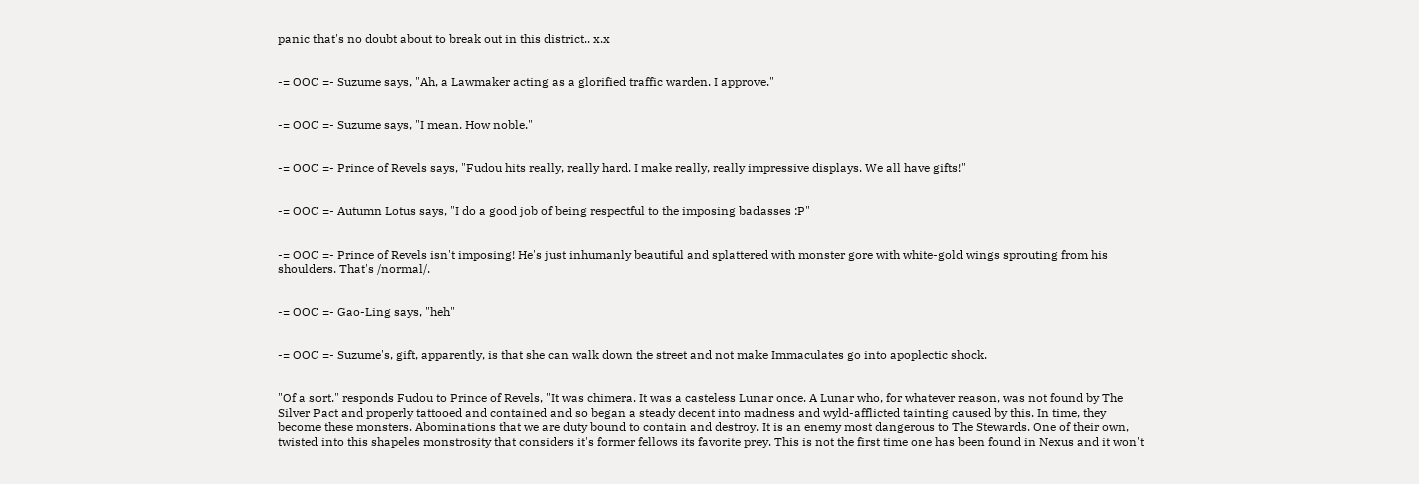panic that's no doubt about to break out in this district.. x.x


-= OOC =- Suzume says, "Ah, a Lawmaker acting as a glorified traffic warden. I approve."


-= OOC =- Suzume says, "I mean. How noble."


-= OOC =- Prince of Revels says, "Fudou hits really, really hard. I make really, really impressive displays. We all have gifts!"


-= OOC =- Autumn Lotus says, "I do a good job of being respectful to the imposing badasses :P"


-= OOC =- Prince of Revels isn't imposing! He's just inhumanly beautiful and splattered with monster gore with white-gold wings sprouting from his shoulders. That's /normal/.


-= OOC =- Gao-Ling says, "heh"


-= OOC =- Suzume's, gift, apparently, is that she can walk down the street and not make Immaculates go into apoplectic shock.


"Of a sort." responds Fudou to Prince of Revels, "It was chimera. It was a casteless Lunar once. A Lunar who, for whatever reason, was not found by The Silver Pact and properly tattooed and contained and so began a steady decent into madness and wyld-afflicted tainting caused by this. In time, they become these monsters. Abominations that we are duty bound to contain and destroy. It is an enemy most dangerous to The Stewards. One of their own, twisted into this shapeles monstrosity that considers it's former fellows its favorite prey. This is not the first time one has been found in Nexus and it won't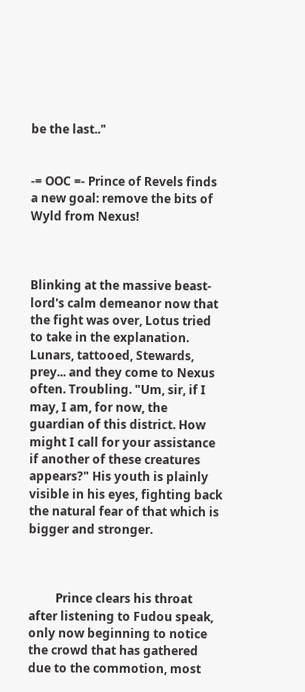be the last.."


-= OOC =- Prince of Revels finds a new goal: remove the bits of Wyld from Nexus!



Blinking at the massive beast-lord's calm demeanor now that the fight was over, Lotus tried to take in the explanation. Lunars, tattooed, Stewards, prey... and they come to Nexus often. Troubling. "Um, sir, if I may, I am, for now, the guardian of this district. How might I call for your assistance if another of these creatures appears?" His youth is plainly visible in his eyes, fighting back the natural fear of that which is bigger and stronger.



         Prince clears his throat after listening to Fudou speak, only now beginning to notice the crowd that has gathered due to the commotion, most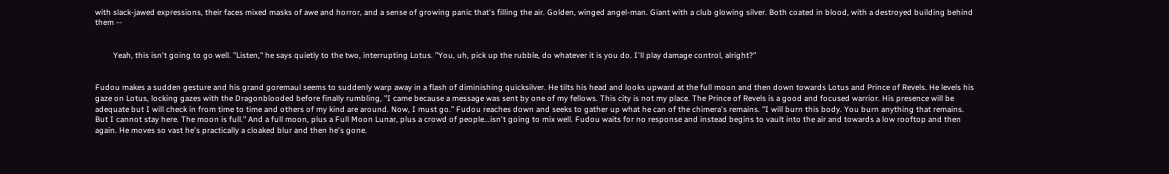with slack-jawed expressions, their faces mixed masks of awe and horror, and a sense of growing panic that's filling the air. Golden, winged angel-man. Giant with a club glowing silver. Both coated in blood, with a destroyed building behind them --


         Yeah, this isn't going to go well. "Listen," he says quietly to the two, interrupting Lotus. "You, uh, pick up the rubble, do whatever it is you do. I'll play damage control, alright?"


Fudou makes a sudden gesture and his grand goremaul seems to suddenly warp away in a flash of diminishing quicksilver. He tilts his head and looks upward at the full moon and then down towards Lotus and Prince of Revels. He levels his gaze on Lotus, locking gazes with the Dragonblooded before finally rumbling, "I came because a message was sent by one of my fellows. This city is not my place. The Prince of Revels is a good and focused warrior. His presence will be adequate but I will check in from time to time and others of my kind are around. Now, I must go." Fudou reaches down and seeks to gather up what he can of the chimera's remains. "I will burn this body. You burn anything that remains. But I cannot stay here. The moon is full." And a full moon, plus a Full Moon Lunar, plus a crowd of people...isn't going to mix well. Fudou waits for no response and instead begins to vault into the air and towards a low rooftop and then again. He moves so vast he's practically a cloaked blur and then he's gone.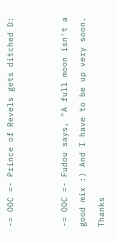-= OOC =- Prince of Revels gets ditched D:


-= OOC =- Fudou says, "A full moon isn't a good mix :) And I have to be up very soon. Thanks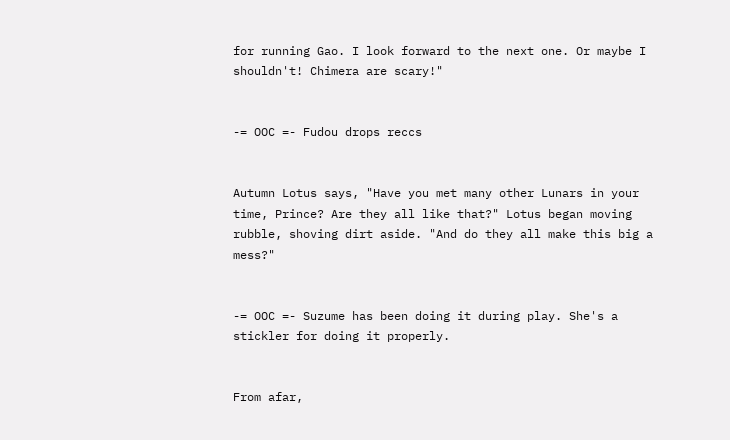for running Gao. I look forward to the next one. Or maybe I shouldn't! Chimera are scary!"


-= OOC =- Fudou drops reccs


Autumn Lotus says, "Have you met many other Lunars in your time, Prince? Are they all like that?" Lotus began moving rubble, shoving dirt aside. "And do they all make this big a mess?"


-= OOC =- Suzume has been doing it during play. She's a stickler for doing it properly.


From afar,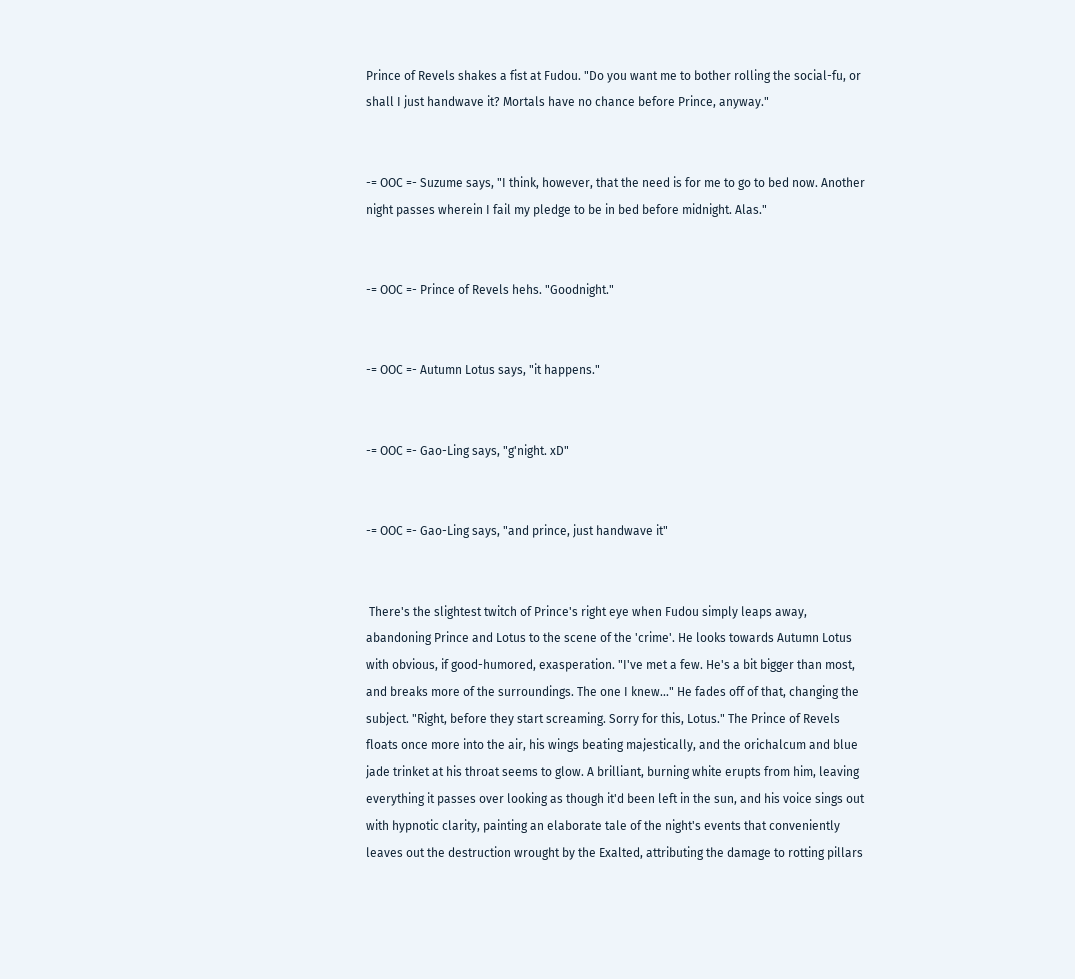Prince of Revels shakes a fist at Fudou. "Do you want me to bother rolling the social-fu, or shall I just handwave it? Mortals have no chance before Prince, anyway."


-= OOC =- Suzume says, "I think, however, that the need is for me to go to bed now. Another night passes wherein I fail my pledge to be in bed before midnight. Alas."


-= OOC =- Prince of Revels hehs. "Goodnight."


-= OOC =- Autumn Lotus says, "it happens."


-= OOC =- Gao-Ling says, "g'night. xD"


-= OOC =- Gao-Ling says, "and prince, just handwave it"


 There's the slightest twitch of Prince's right eye when Fudou simply leaps away, abandoning Prince and Lotus to the scene of the 'crime'. He looks towards Autumn Lotus with obvious, if good-humored, exasperation. "I've met a few. He's a bit bigger than most, and breaks more of the surroundings. The one I knew..." He fades off of that, changing the subject. "Right, before they start screaming. Sorry for this, Lotus." The Prince of Revels floats once more into the air, his wings beating majestically, and the orichalcum and blue jade trinket at his throat seems to glow. A brilliant, burning white erupts from him, leaving everything it passes over looking as though it'd been left in the sun, and his voice sings out with hypnotic clarity, painting an elaborate tale of the night's events that conveniently leaves out the destruction wrought by the Exalted, attributing the damage to rotting pillars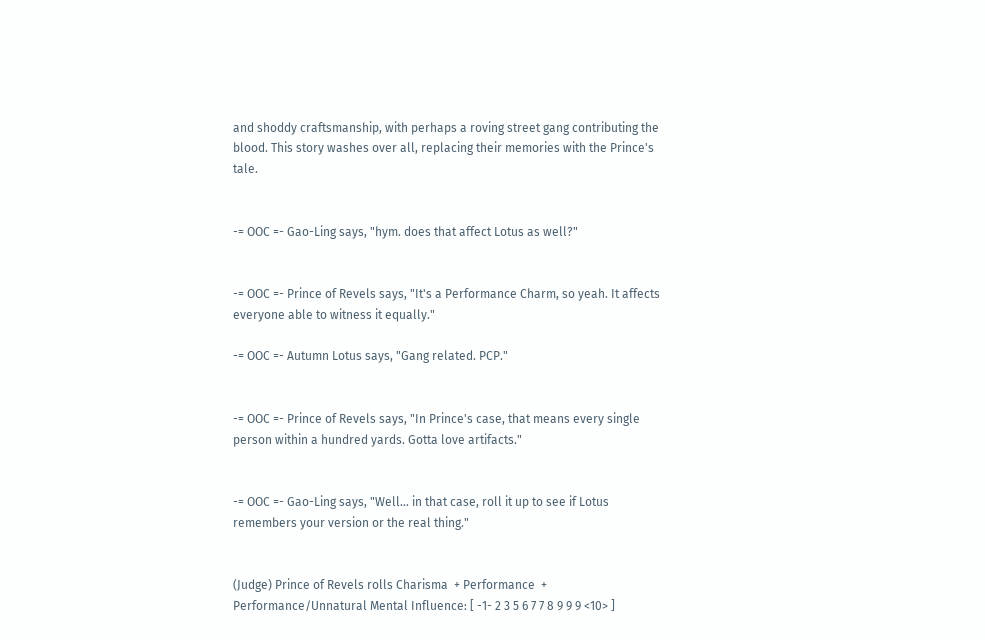and shoddy craftsmanship, with perhaps a roving street gang contributing the blood. This story washes over all, replacing their memories with the Prince's tale.


-= OOC =- Gao-Ling says, "hym. does that affect Lotus as well?"


-= OOC =- Prince of Revels says, "It's a Performance Charm, so yeah. It affects everyone able to witness it equally."

-= OOC =- Autumn Lotus says, "Gang related. PCP."


-= OOC =- Prince of Revels says, "In Prince's case, that means every single person within a hundred yards. Gotta love artifacts."


-= OOC =- Gao-Ling says, "Well... in that case, roll it up to see if Lotus remembers your version or the real thing."


(Judge) Prince of Revels rolls Charisma  + Performance  + Performance/Unnatural Mental Influence: [ -1- 2 3 5 6 7 7 8 9 9 9 <10> ]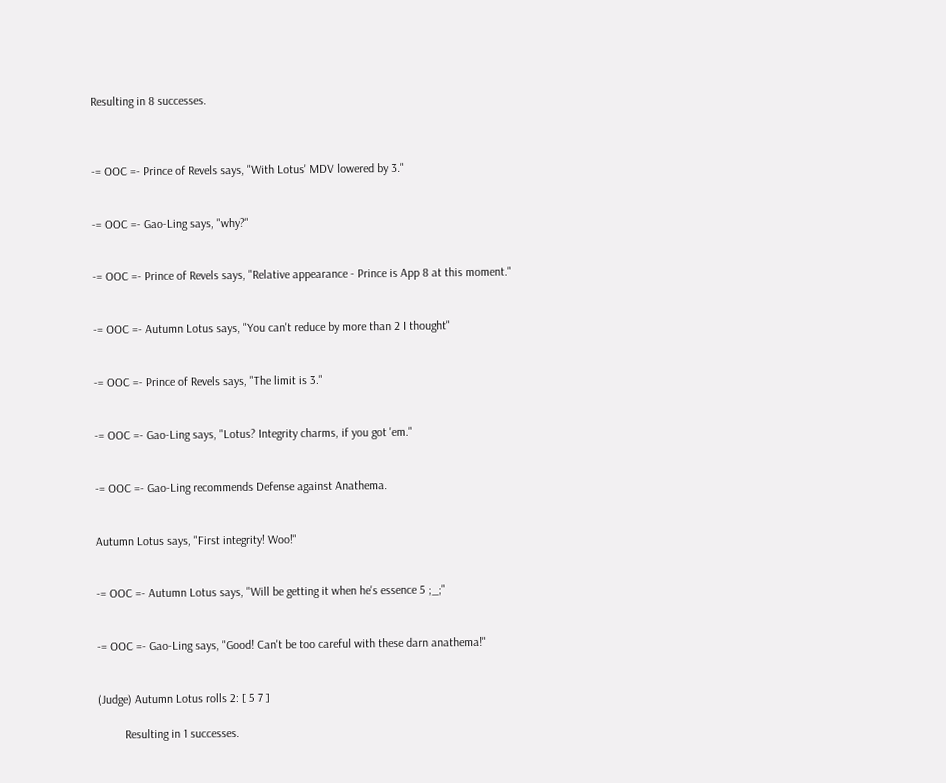Resulting in 8 successes.



-= OOC =- Prince of Revels says, "With Lotus' MDV lowered by 3."


-= OOC =- Gao-Ling says, "why?"


-= OOC =- Prince of Revels says, "Relative appearance - Prince is App 8 at this moment."


-= OOC =- Autumn Lotus says, "You can't reduce by more than 2 I thought"


-= OOC =- Prince of Revels says, "The limit is 3."


-= OOC =- Gao-Ling says, "Lotus? Integrity charms, if you got 'em."


-= OOC =- Gao-Ling recommends Defense against Anathema.


Autumn Lotus says, "First integrity! Woo!"


-= OOC =- Autumn Lotus says, "Will be getting it when he's essence 5 ;_;"


-= OOC =- Gao-Ling says, "Good! Can't be too careful with these darn anathema!"


(Judge) Autumn Lotus rolls 2: [ 5 7 ]

         Resulting in 1 successes.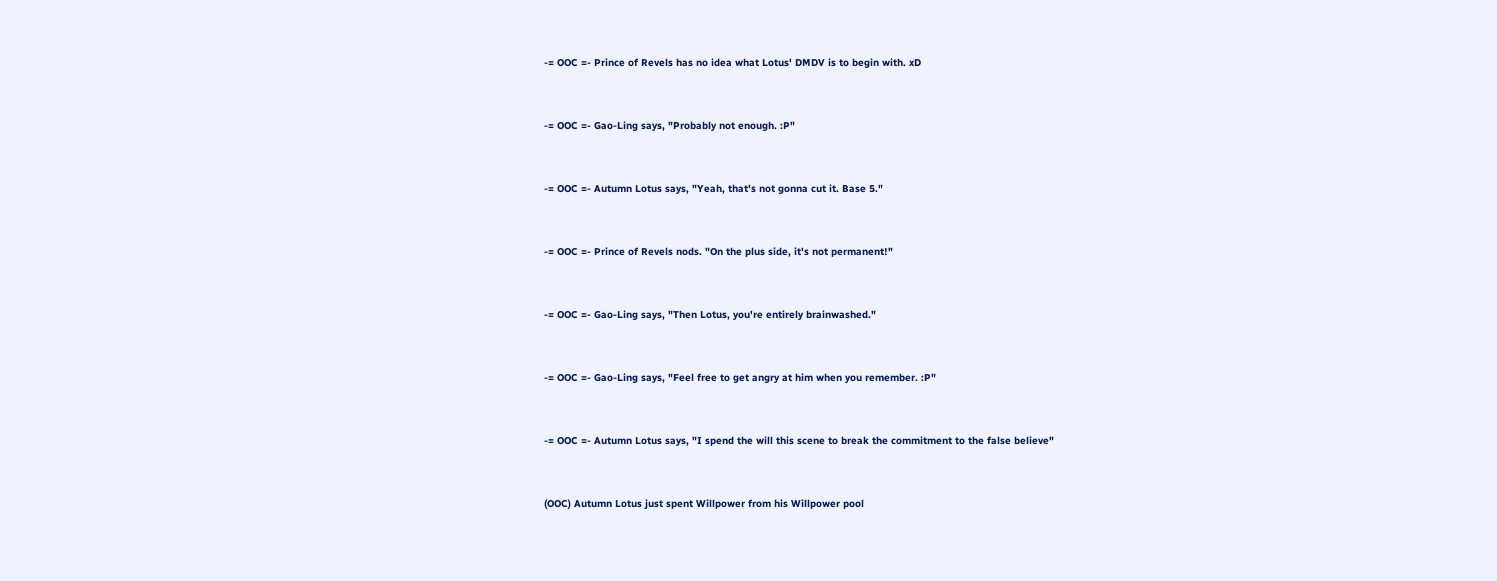-= OOC =- Prince of Revels has no idea what Lotus' DMDV is to begin with. xD


-= OOC =- Gao-Ling says, "Probably not enough. :P"


-= OOC =- Autumn Lotus says, "Yeah, that's not gonna cut it. Base 5."


-= OOC =- Prince of Revels nods. "On the plus side, it's not permanent!"


-= OOC =- Gao-Ling says, "Then Lotus, you're entirely brainwashed."


-= OOC =- Gao-Ling says, "Feel free to get angry at him when you remember. :P"


-= OOC =- Autumn Lotus says, "I spend the will this scene to break the commitment to the false believe"


(OOC) Autumn Lotus just spent Willpower from his Willpower pool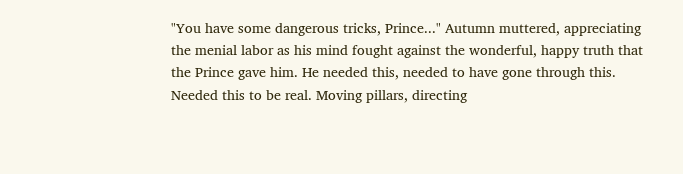"You have some dangerous tricks, Prince..." Autumn muttered, appreciating the menial labor as his mind fought against the wonderful, happy truth that the Prince gave him. He needed this, needed to have gone through this. Needed this to be real. Moving pillars, directing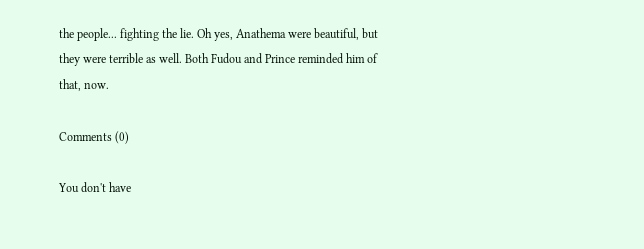the people... fighting the lie. Oh yes, Anathema were beautiful, but they were terrible as well. Both Fudou and Prince reminded him of that, now.

Comments (0)

You don't have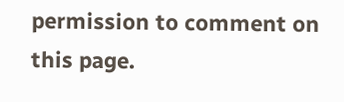permission to comment on this page.